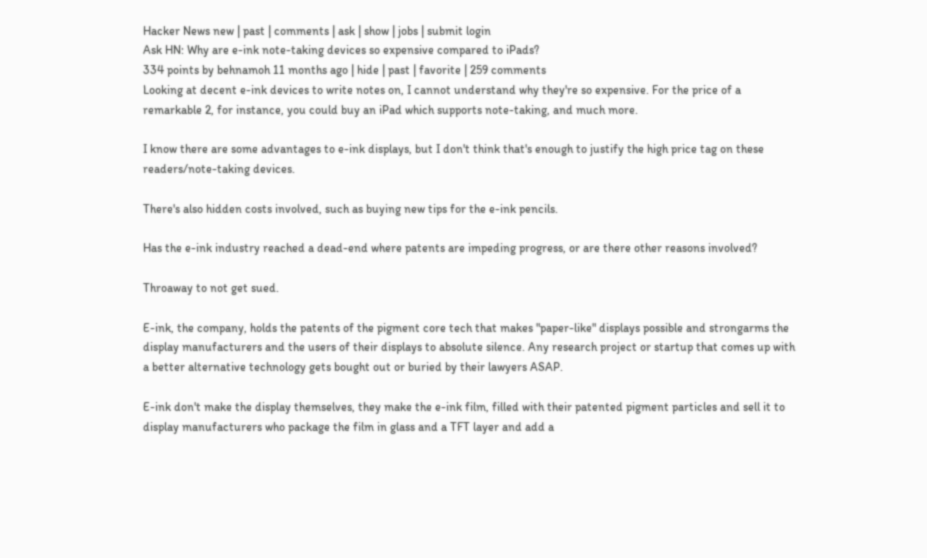Hacker News new | past | comments | ask | show | jobs | submit login
Ask HN: Why are e-ink note-taking devices so expensive compared to iPads?
334 points by behnamoh 11 months ago | hide | past | favorite | 259 comments
Looking at decent e-ink devices to write notes on, I cannot understand why they're so expensive. For the price of a remarkable 2, for instance, you could buy an iPad which supports note-taking, and much more.

I know there are some advantages to e-ink displays, but I don't think that's enough to justify the high price tag on these readers/note-taking devices.

There's also hidden costs involved, such as buying new tips for the e-ink pencils.

Has the e-ink industry reached a dead-end where patents are impeding progress, or are there other reasons involved?

Throaway to not get sued.

E-ink, the company, holds the patents of the pigment core tech that makes "paper-like" displays possible and strongarms the display manufacturers and the users of their displays to absolute silence. Any research project or startup that comes up with a better alternative technology gets bought out or buried by their lawyers ASAP.

E-ink don't make the display themselves, they make the e-ink film, filled with their patented pigment particles and sell it to display manufacturers who package the film in glass and a TFT layer and add a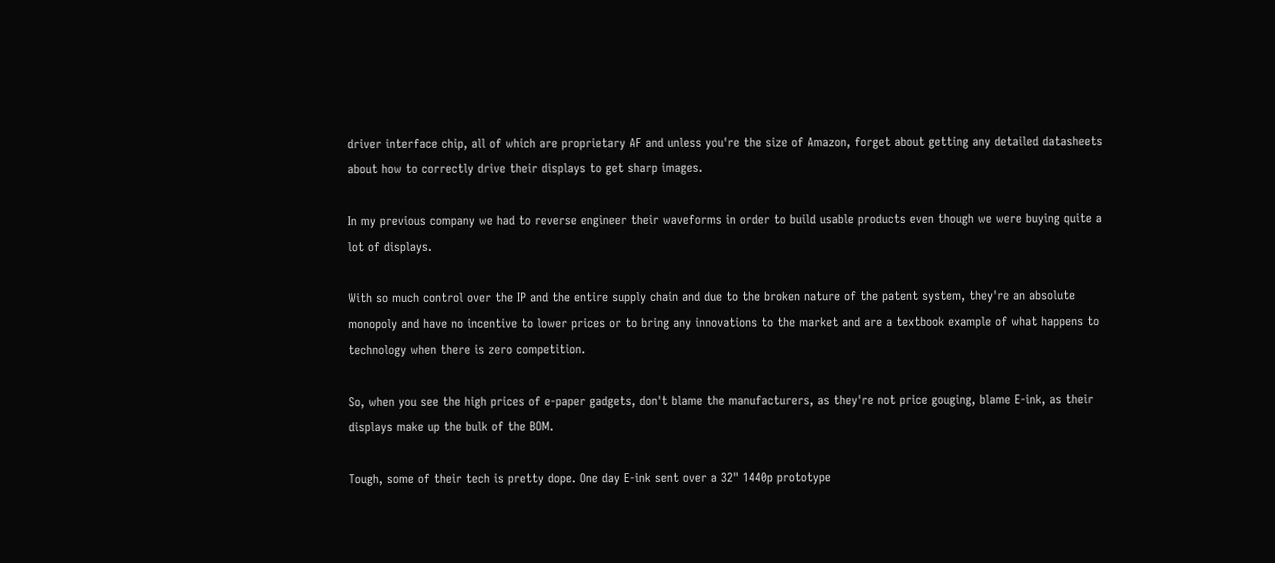driver interface chip, all of which are proprietary AF and unless you're the size of Amazon, forget about getting any detailed datasheets about how to correctly drive their displays to get sharp images.

In my previous company we had to reverse engineer their waveforms in order to build usable products even though we were buying quite a lot of displays.

With so much control over the IP and the entire supply chain and due to the broken nature of the patent system, they're an absolute monopoly and have no incentive to lower prices or to bring any innovations to the market and are a textbook example of what happens to technology when there is zero competition.

So, when you see the high prices of e-paper gadgets, don't blame the manufacturers, as they're not price gouging, blame E-ink, as their displays make up the bulk of the BOM.

Tough, some of their tech is pretty dope. One day E-ink sent over a 32" 1440p prototype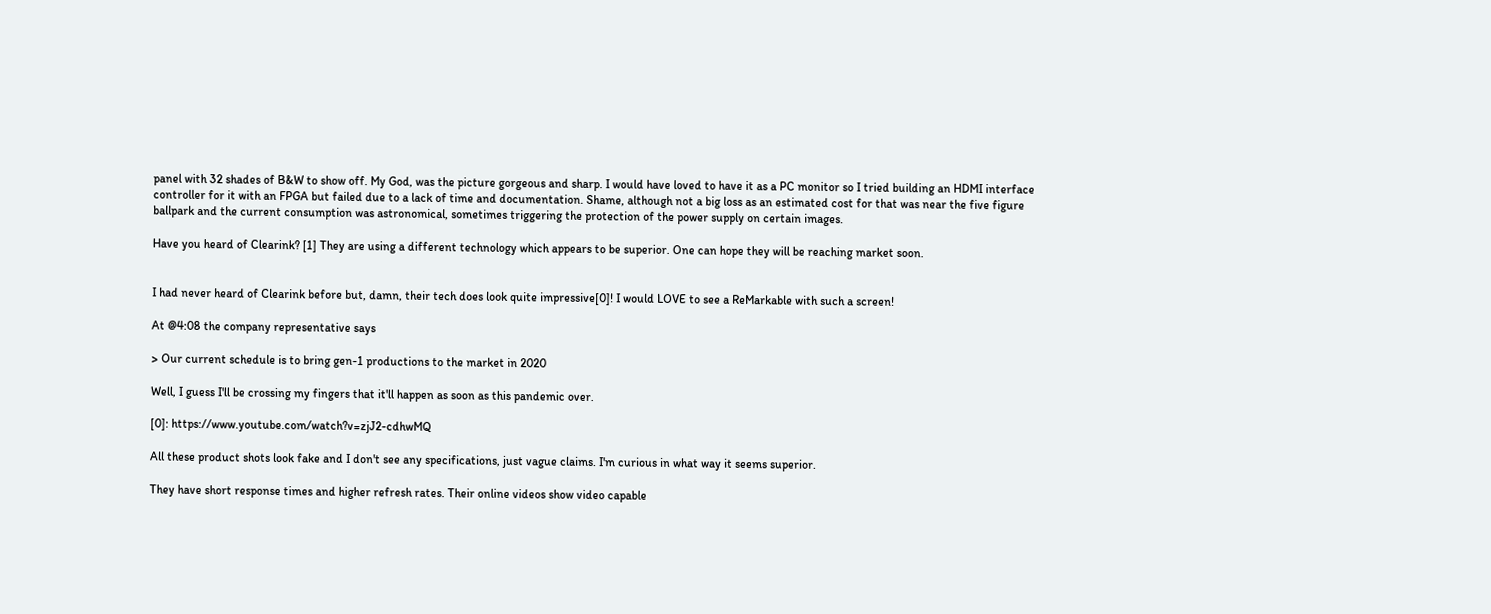panel with 32 shades of B&W to show off. My God, was the picture gorgeous and sharp. I would have loved to have it as a PC monitor so I tried building an HDMI interface controller for it with an FPGA but failed due to a lack of time and documentation. Shame, although not a big loss as an estimated cost for that was near the five figure ballpark and the current consumption was astronomical, sometimes triggering the protection of the power supply on certain images.

Have you heard of Clearink? [1] They are using a different technology which appears to be superior. One can hope they will be reaching market soon.


I had never heard of Clearink before but, damn, their tech does look quite impressive[0]! I would LOVE to see a ReMarkable with such a screen!

At @4:08 the company representative says

> Our current schedule is to bring gen-1 productions to the market in 2020

Well, I guess I'll be crossing my fingers that it'll happen as soon as this pandemic over.

[0]: https://www.youtube.com/watch?v=zjJ2-cdhwMQ

All these product shots look fake and I don't see any specifications, just vague claims. I'm curious in what way it seems superior.

They have short response times and higher refresh rates. Their online videos show video capable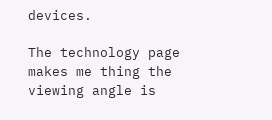devices.

The technology page makes me thing the viewing angle is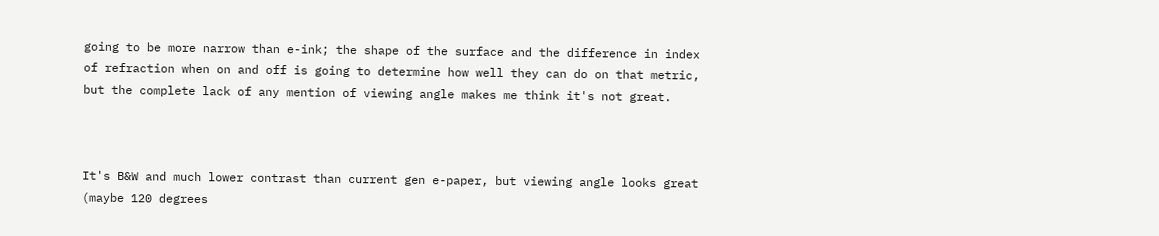going to be more narrow than e-ink; the shape of the surface and the difference in index of refraction when on and off is going to determine how well they can do on that metric, but the complete lack of any mention of viewing angle makes me think it's not great.



It's B&W and much lower contrast than current gen e-paper, but viewing angle looks great (maybe 120 degrees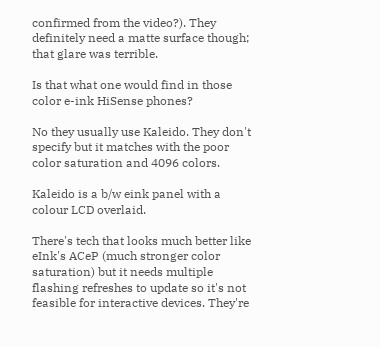confirmed from the video?). They definitely need a matte surface though; that glare was terrible.

Is that what one would find in those color e-ink HiSense phones?

No they usually use Kaleido. They don't specify but it matches with the poor color saturation and 4096 colors.

Kaleido is a b/w eink panel with a colour LCD overlaid.

There's tech that looks much better like eInk's ACeP (much stronger color saturation) but it needs multiple flashing refreshes to update so it's not feasible for interactive devices. They're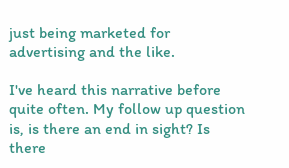just being marketed for advertising and the like.

I've heard this narrative before quite often. My follow up question is, is there an end in sight? Is there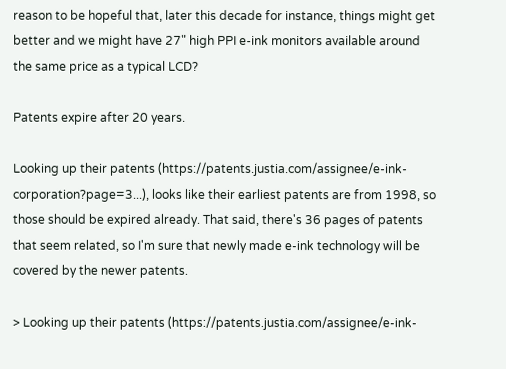reason to be hopeful that, later this decade for instance, things might get better and we might have 27" high PPI e-ink monitors available around the same price as a typical LCD?

Patents expire after 20 years.

Looking up their patents (https://patents.justia.com/assignee/e-ink-corporation?page=3...), looks like their earliest patents are from 1998, so those should be expired already. That said, there's 36 pages of patents that seem related, so I'm sure that newly made e-ink technology will be covered by the newer patents.

> Looking up their patents (https://patents.justia.com/assignee/e-ink-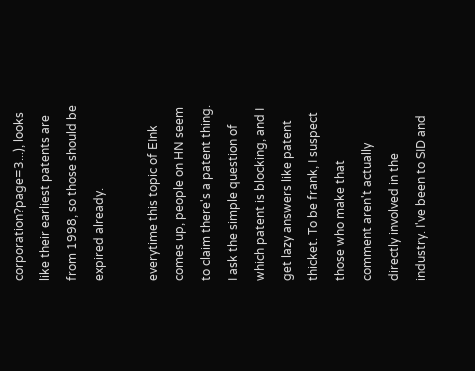corporation?page=3...), looks like their earliest patents are from 1998, so those should be expired already.

everytime this topic of EInk comes up, people on HN seem to claim there's a patent thing. I ask the simple question of which patent is blocking, and I get lazy answers like patent thicket. To be frank, I suspect those who make that comment aren't actually directly involved in the industry. I've been to SID and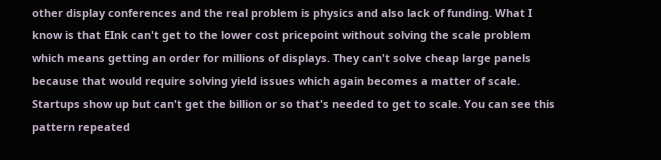other display conferences and the real problem is physics and also lack of funding. What I know is that EInk can't get to the lower cost pricepoint without solving the scale problem which means getting an order for millions of displays. They can't solve cheap large panels because that would require solving yield issues which again becomes a matter of scale. Startups show up but can't get the billion or so that's needed to get to scale. You can see this pattern repeated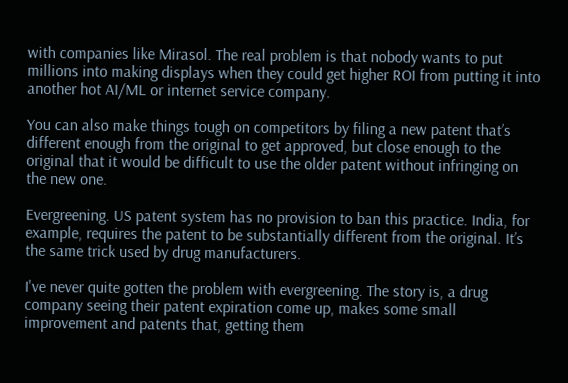with companies like Mirasol. The real problem is that nobody wants to put millions into making displays when they could get higher ROI from putting it into another hot AI/ML or internet service company.

You can also make things tough on competitors by filing a new patent that’s different enough from the original to get approved, but close enough to the original that it would be difficult to use the older patent without infringing on the new one.

Evergreening. US patent system has no provision to ban this practice. India, for example, requires the patent to be substantially different from the original. It’s the same trick used by drug manufacturers.

I've never quite gotten the problem with evergreening. The story is, a drug company seeing their patent expiration come up, makes some small improvement and patents that, getting them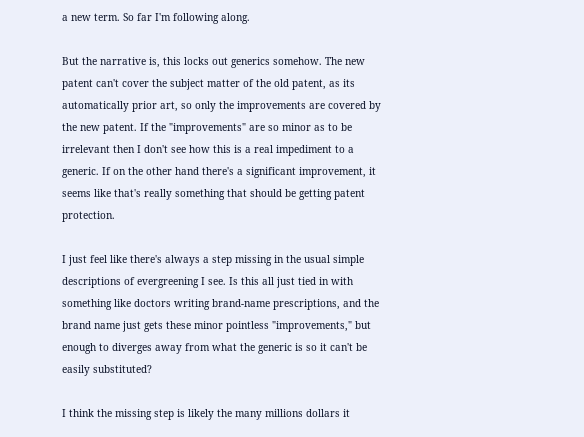a new term. So far I'm following along.

But the narrative is, this locks out generics somehow. The new patent can't cover the subject matter of the old patent, as its automatically prior art, so only the improvements are covered by the new patent. If the "improvements" are so minor as to be irrelevant then I don't see how this is a real impediment to a generic. If on the other hand there's a significant improvement, it seems like that's really something that should be getting patent protection.

I just feel like there's always a step missing in the usual simple descriptions of evergreening I see. Is this all just tied in with something like doctors writing brand-name prescriptions, and the brand name just gets these minor pointless "improvements," but enough to diverges away from what the generic is so it can't be easily substituted?

I think the missing step is likely the many millions dollars it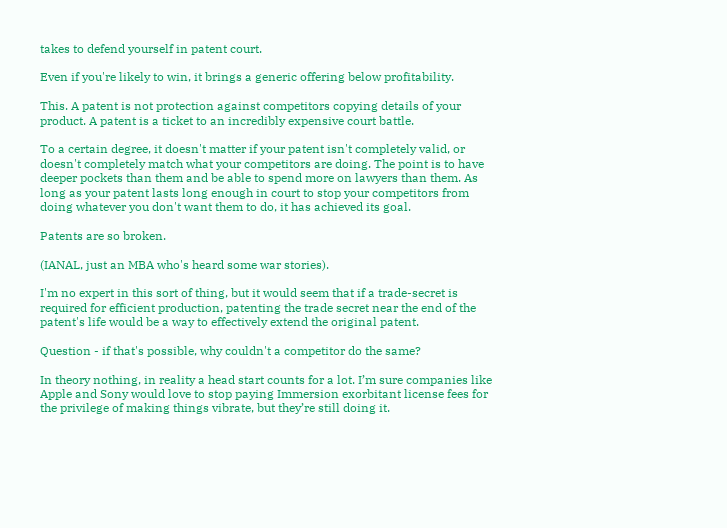takes to defend yourself in patent court.

Even if you're likely to win, it brings a generic offering below profitability.

This. A patent is not protection against competitors copying details of your product. A patent is a ticket to an incredibly expensive court battle.

To a certain degree, it doesn't matter if your patent isn't completely valid, or doesn't completely match what your competitors are doing. The point is to have deeper pockets than them and be able to spend more on lawyers than them. As long as your patent lasts long enough in court to stop your competitors from doing whatever you don't want them to do, it has achieved its goal.

Patents are so broken.

(IANAL, just an MBA who's heard some war stories).

I'm no expert in this sort of thing, but it would seem that if a trade-secret is required for efficient production, patenting the trade secret near the end of the patent's life would be a way to effectively extend the original patent.

Question - if that's possible, why couldn't a competitor do the same?

In theory nothing, in reality a head start counts for a lot. I’m sure companies like Apple and Sony would love to stop paying Immersion exorbitant license fees for the privilege of making things vibrate, but they’re still doing it.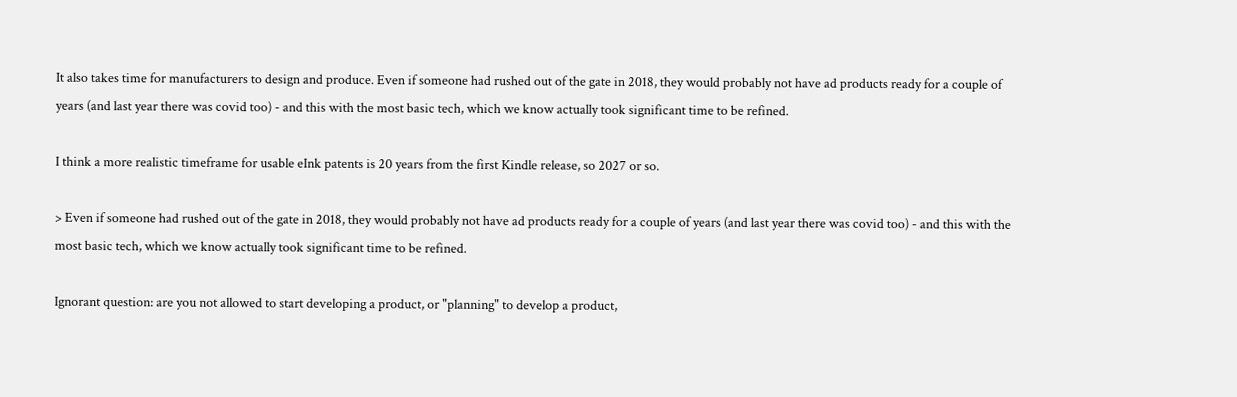It also takes time for manufacturers to design and produce. Even if someone had rushed out of the gate in 2018, they would probably not have ad products ready for a couple of years (and last year there was covid too) - and this with the most basic tech, which we know actually took significant time to be refined.

I think a more realistic timeframe for usable eInk patents is 20 years from the first Kindle release, so 2027 or so.

> Even if someone had rushed out of the gate in 2018, they would probably not have ad products ready for a couple of years (and last year there was covid too) - and this with the most basic tech, which we know actually took significant time to be refined.

Ignorant question: are you not allowed to start developing a product, or "planning" to develop a product,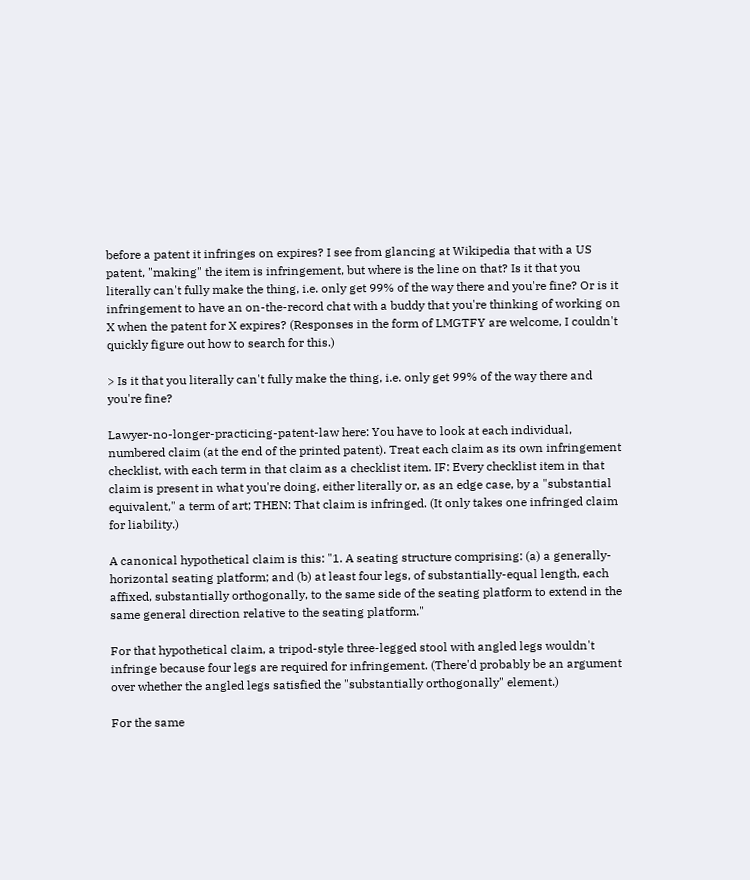before a patent it infringes on expires? I see from glancing at Wikipedia that with a US patent, "making" the item is infringement, but where is the line on that? Is it that you literally can't fully make the thing, i.e. only get 99% of the way there and you're fine? Or is it infringement to have an on-the-record chat with a buddy that you're thinking of working on X when the patent for X expires? (Responses in the form of LMGTFY are welcome, I couldn't quickly figure out how to search for this.)

> Is it that you literally can't fully make the thing, i.e. only get 99% of the way there and you're fine?

Lawyer-no-longer-practicing-patent-law here: You have to look at each individual, numbered claim (at the end of the printed patent). Treat each claim as its own infringement checklist, with each term in that claim as a checklist item. IF: Every checklist item in that claim is present in what you're doing, either literally or, as an edge case, by a "substantial equivalent," a term of art; THEN: That claim is infringed. (It only takes one infringed claim for liability.)

A canonical hypothetical claim is this: "1. A seating structure comprising: (a) a generally-horizontal seating platform; and (b) at least four legs, of substantially-equal length, each affixed, substantially orthogonally, to the same side of the seating platform to extend in the same general direction relative to the seating platform."

For that hypothetical claim, a tripod-style three-legged stool with angled legs wouldn't infringe because four legs are required for infringement. (There'd probably be an argument over whether the angled legs satisfied the "substantially orthogonally" element.)

For the same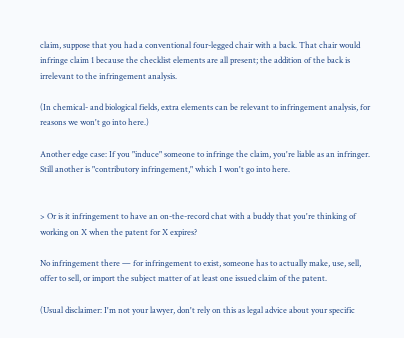claim, suppose that you had a conventional four-legged chair with a back. That chair would infringe claim 1 because the checklist elements are all present; the addition of the back is irrelevant to the infringement analysis.

(In chemical- and biological fields, extra elements can be relevant to infringement analysis, for reasons we won't go into here.)

Another edge case: If you "induce" someone to infringe the claim, you're liable as an infringer. Still another is "contributory infringement," which I won't go into here.


> Or is it infringement to have an on-the-record chat with a buddy that you're thinking of working on X when the patent for X expires?

No infringement there — for infringement to exist, someone has to actually make, use, sell, offer to sell, or import the subject matter of at least one issued claim of the patent.

(Usual disclaimer: I'm not your lawyer, don't rely on this as legal advice about your specific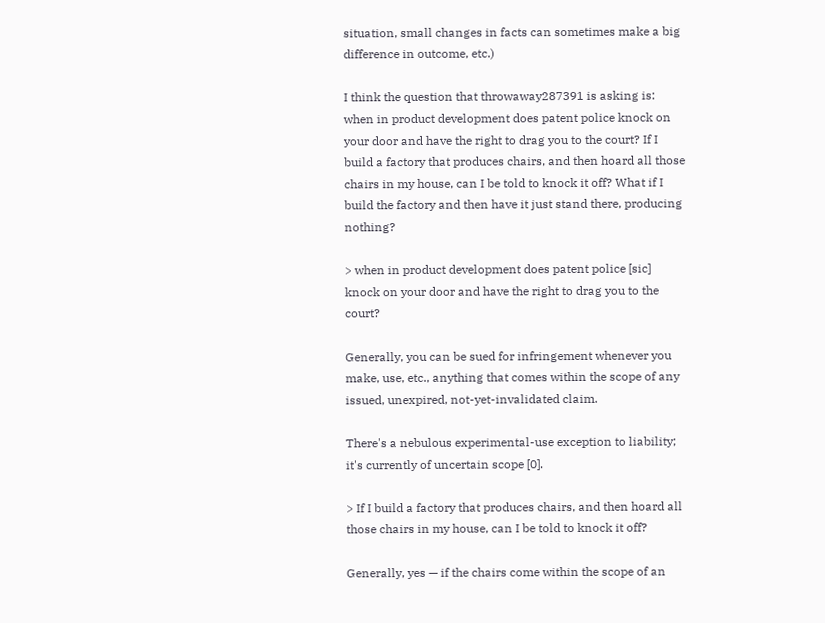situation, small changes in facts can sometimes make a big difference in outcome, etc.)

I think the question that throwaway287391 is asking is: when in product development does patent police knock on your door and have the right to drag you to the court? If I build a factory that produces chairs, and then hoard all those chairs in my house, can I be told to knock it off? What if I build the factory and then have it just stand there, producing nothing?

> when in product development does patent police [sic] knock on your door and have the right to drag you to the court?

Generally, you can be sued for infringement whenever you make, use, etc., anything that comes within the scope of any issued, unexpired, not-yet-invalidated claim.

There's a nebulous experimental-use exception to liability; it's currently of uncertain scope [0].

> If I build a factory that produces chairs, and then hoard all those chairs in my house, can I be told to knock it off?

Generally, yes — if the chairs come within the scope of an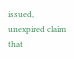issued, unexpired claim that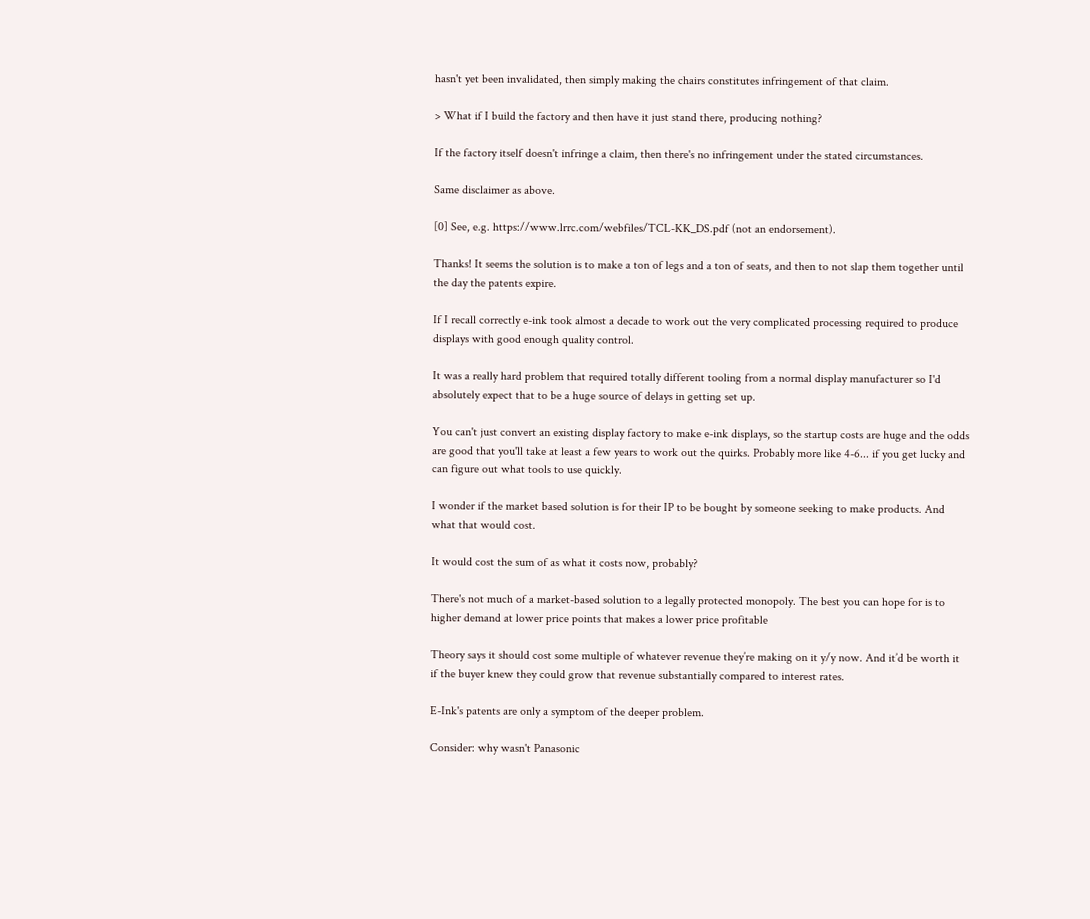hasn't yet been invalidated, then simply making the chairs constitutes infringement of that claim.

> What if I build the factory and then have it just stand there, producing nothing?

If the factory itself doesn't infringe a claim, then there's no infringement under the stated circumstances.

Same disclaimer as above.

[0] See, e.g. https://www.lrrc.com/webfiles/TCL-KK_DS.pdf (not an endorsement).

Thanks! It seems the solution is to make a ton of legs and a ton of seats, and then to not slap them together until the day the patents expire.

If I recall correctly e-ink took almost a decade to work out the very complicated processing required to produce displays with good enough quality control.

It was a really hard problem that required totally different tooling from a normal display manufacturer so I'd absolutely expect that to be a huge source of delays in getting set up.

You can't just convert an existing display factory to make e-ink displays, so the startup costs are huge and the odds are good that you'll take at least a few years to work out the quirks. Probably more like 4-6... if you get lucky and can figure out what tools to use quickly.

I wonder if the market based solution is for their IP to be bought by someone seeking to make products. And what that would cost.

It would cost the sum of as what it costs now, probably?

There's not much of a market-based solution to a legally protected monopoly. The best you can hope for is to higher demand at lower price points that makes a lower price profitable

Theory says it should cost some multiple of whatever revenue they’re making on it y/y now. And it’d be worth it if the buyer knew they could grow that revenue substantially compared to interest rates.

E-Ink's patents are only a symptom of the deeper problem.

Consider: why wasn't Panasonic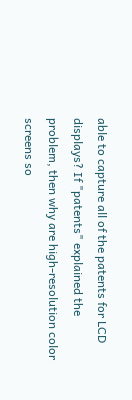able to capture all of the patents for LCD displays? If "patents" explained the problem, then why are high-resolution color screens so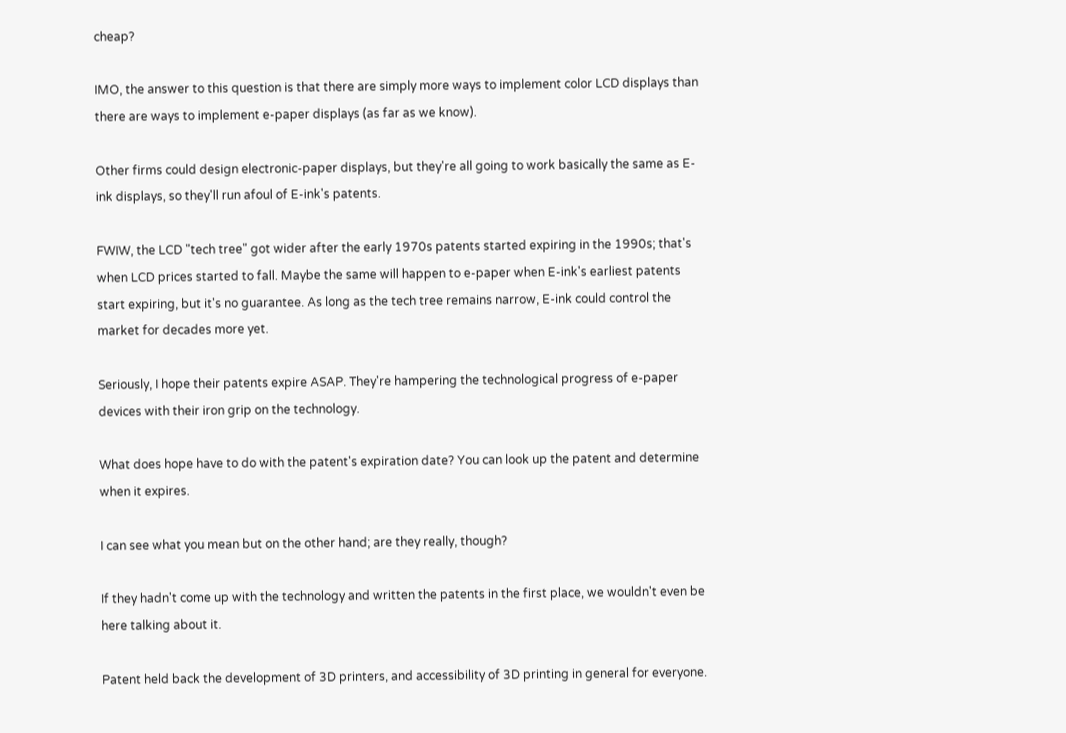cheap?

IMO, the answer to this question is that there are simply more ways to implement color LCD displays than there are ways to implement e-paper displays (as far as we know).

Other firms could design electronic-paper displays, but they're all going to work basically the same as E-ink displays, so they'll run afoul of E-ink's patents.

FWIW, the LCD "tech tree" got wider after the early 1970s patents started expiring in the 1990s; that's when LCD prices started to fall. Maybe the same will happen to e-paper when E-ink's earliest patents start expiring, but it's no guarantee. As long as the tech tree remains narrow, E-ink could control the market for decades more yet.

Seriously, I hope their patents expire ASAP. They're hampering the technological progress of e-paper devices with their iron grip on the technology.

What does hope have to do with the patent's expiration date? You can look up the patent and determine when it expires.

I can see what you mean but on the other hand; are they really, though?

If they hadn't come up with the technology and written the patents in the first place, we wouldn't even be here talking about it.

Patent held back the development of 3D printers, and accessibility of 3D printing in general for everyone.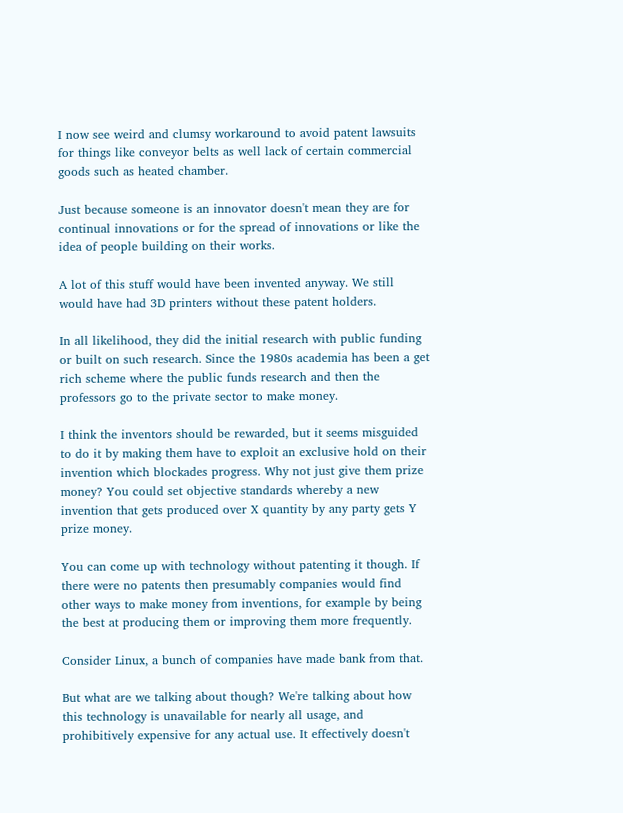I now see weird and clumsy workaround to avoid patent lawsuits for things like conveyor belts as well lack of certain commercial goods such as heated chamber.

Just because someone is an innovator doesn't mean they are for continual innovations or for the spread of innovations or like the idea of people building on their works.

A lot of this stuff would have been invented anyway. We still would have had 3D printers without these patent holders.

In all likelihood, they did the initial research with public funding or built on such research. Since the 1980s academia has been a get rich scheme where the public funds research and then the professors go to the private sector to make money.

I think the inventors should be rewarded, but it seems misguided to do it by making them have to exploit an exclusive hold on their invention which blockades progress. Why not just give them prize money? You could set objective standards whereby a new invention that gets produced over X quantity by any party gets Y prize money.

You can come up with technology without patenting it though. If there were no patents then presumably companies would find other ways to make money from inventions, for example by being the best at producing them or improving them more frequently.

Consider Linux, a bunch of companies have made bank from that.

But what are we talking about though? We're talking about how this technology is unavailable for nearly all usage, and prohibitively expensive for any actual use. It effectively doesn't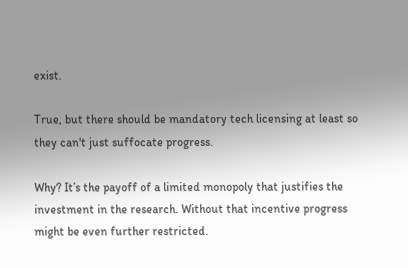exist.

True, but there should be mandatory tech licensing at least so they can't just suffocate progress.

Why? It’s the payoff of a limited monopoly that justifies the investment in the research. Without that incentive progress might be even further restricted.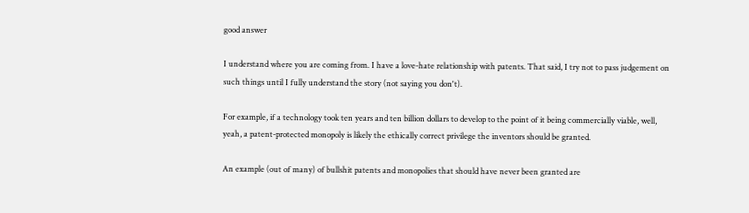good answer

I understand where you are coming from. I have a love-hate relationship with patents. That said, I try not to pass judgement on such things until I fully understand the story (not saying you don't).

For example, if a technology took ten years and ten billion dollars to develop to the point of it being commercially viable, well, yeah, a patent-protected monopoly is likely the ethically correct privilege the inventors should be granted.

An example (out of many) of bullshit patents and monopolies that should have never been granted are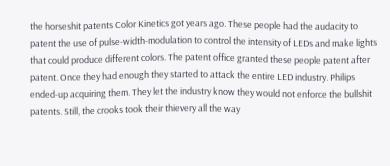the horseshit patents Color Kinetics got years ago. These people had the audacity to patent the use of pulse-width-modulation to control the intensity of LEDs and make lights that could produce different colors. The patent office granted these people patent after patent. Once they had enough they started to attack the entire LED industry. Philips ended-up acquiring them. They let the industry know they would not enforce the bullshit patents. Still, the crooks took their thievery all the way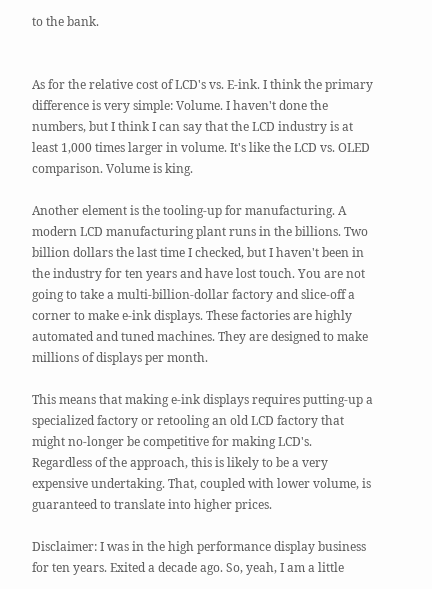to the bank.


As for the relative cost of LCD's vs. E-ink. I think the primary difference is very simple: Volume. I haven't done the numbers, but I think I can say that the LCD industry is at least 1,000 times larger in volume. It's like the LCD vs. OLED comparison. Volume is king.

Another element is the tooling-up for manufacturing. A modern LCD manufacturing plant runs in the billions. Two billion dollars the last time I checked, but I haven't been in the industry for ten years and have lost touch. You are not going to take a multi-billion-dollar factory and slice-off a corner to make e-ink displays. These factories are highly automated and tuned machines. They are designed to make millions of displays per month.

This means that making e-ink displays requires putting-up a specialized factory or retooling an old LCD factory that might no-longer be competitive for making LCD's. Regardless of the approach, this is likely to be a very expensive undertaking. That, coupled with lower volume, is guaranteed to translate into higher prices.

Disclaimer: I was in the high performance display business for ten years. Exited a decade ago. So, yeah, I am a little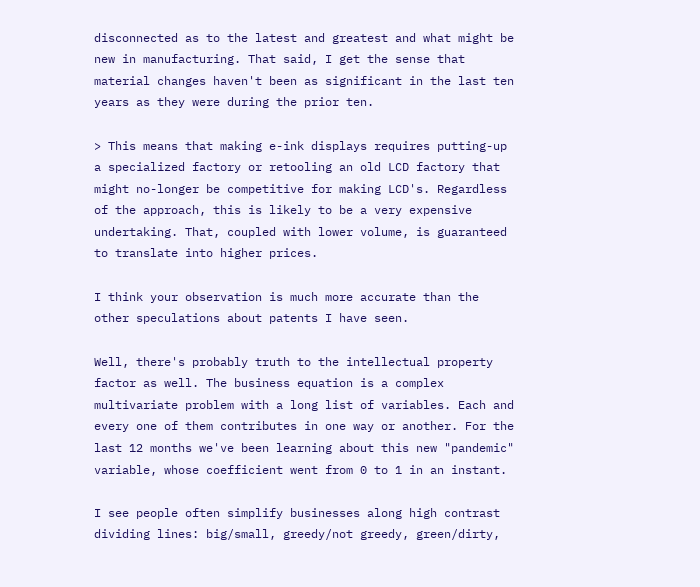disconnected as to the latest and greatest and what might be new in manufacturing. That said, I get the sense that material changes haven't been as significant in the last ten years as they were during the prior ten.

> This means that making e-ink displays requires putting-up a specialized factory or retooling an old LCD factory that might no-longer be competitive for making LCD's. Regardless of the approach, this is likely to be a very expensive undertaking. That, coupled with lower volume, is guaranteed to translate into higher prices.

I think your observation is much more accurate than the other speculations about patents I have seen.

Well, there's probably truth to the intellectual property factor as well. The business equation is a complex multivariate problem with a long list of variables. Each and every one of them contributes in one way or another. For the last 12 months we've been learning about this new "pandemic" variable, whose coefficient went from 0 to 1 in an instant.

I see people often simplify businesses along high contrast dividing lines: big/small, greedy/not greedy, green/dirty,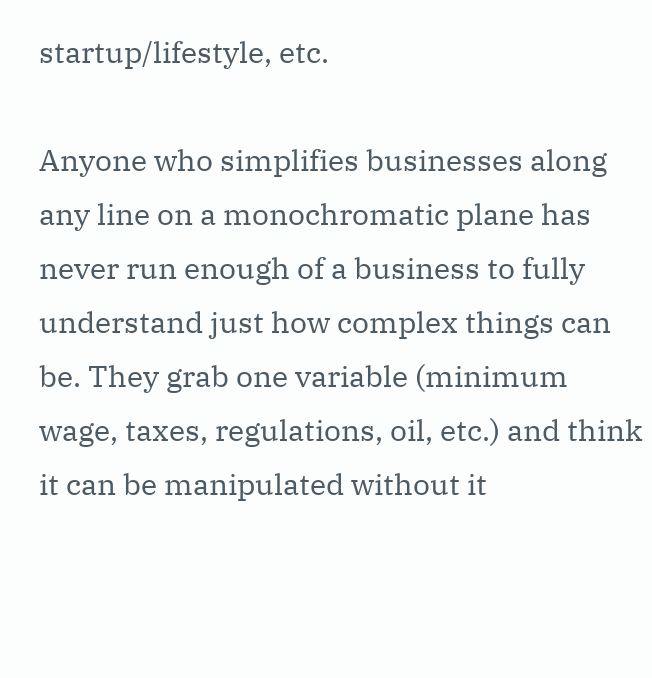startup/lifestyle, etc.

Anyone who simplifies businesses along any line on a monochromatic plane has never run enough of a business to fully understand just how complex things can be. They grab one variable (minimum wage, taxes, regulations, oil, etc.) and think it can be manipulated without it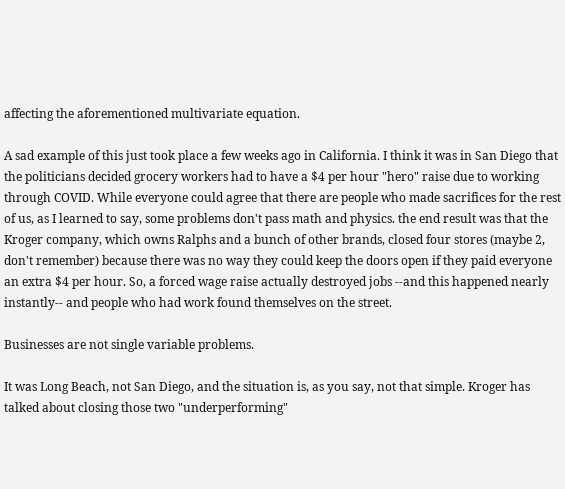affecting the aforementioned multivariate equation.

A sad example of this just took place a few weeks ago in California. I think it was in San Diego that the politicians decided grocery workers had to have a $4 per hour "hero" raise due to working through COVID. While everyone could agree that there are people who made sacrifices for the rest of us, as I learned to say, some problems don't pass math and physics. the end result was that the Kroger company, which owns Ralphs and a bunch of other brands, closed four stores (maybe 2, don't remember) because there was no way they could keep the doors open if they paid everyone an extra $4 per hour. So, a forced wage raise actually destroyed jobs --and this happened nearly instantly-- and people who had work found themselves on the street.

Businesses are not single variable problems.

It was Long Beach, not San Diego, and the situation is, as you say, not that simple. Kroger has talked about closing those two "underperforming"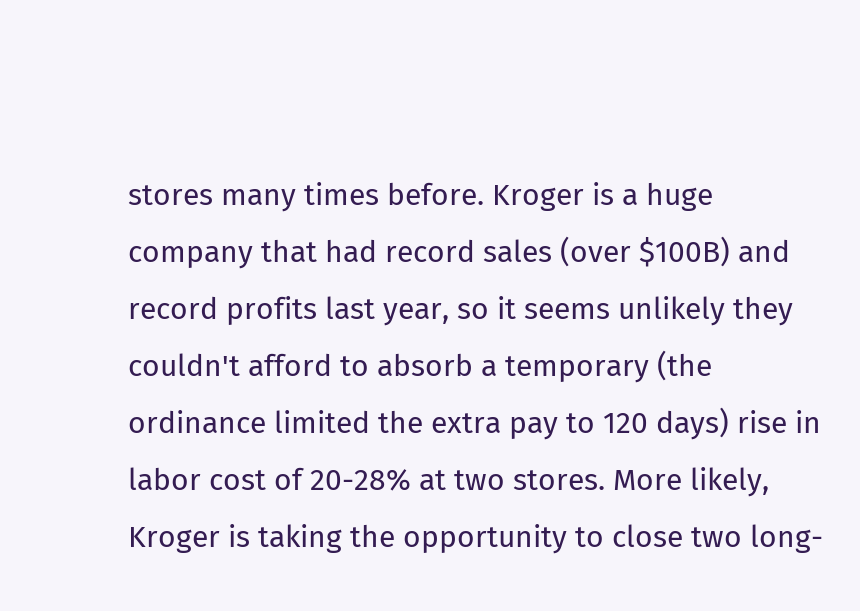stores many times before. Kroger is a huge company that had record sales (over $100B) and record profits last year, so it seems unlikely they couldn't afford to absorb a temporary (the ordinance limited the extra pay to 120 days) rise in labor cost of 20-28% at two stores. More likely, Kroger is taking the opportunity to close two long-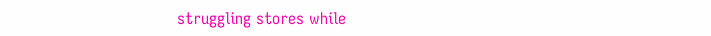struggling stores while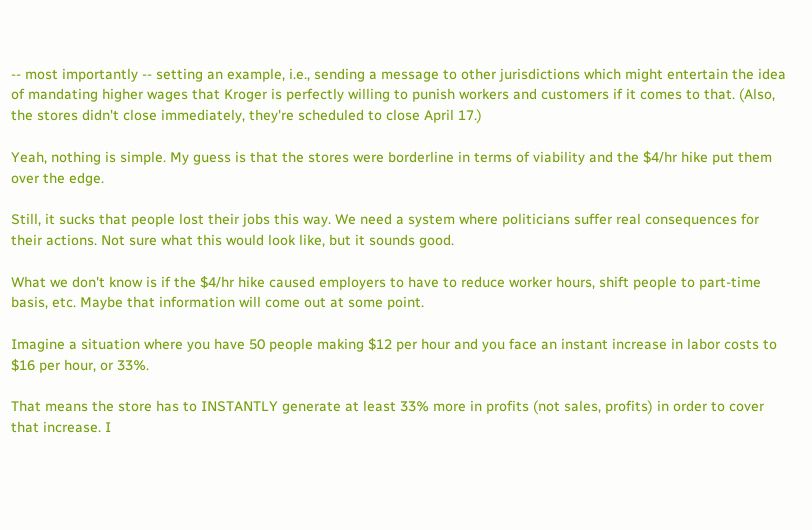-- most importantly -- setting an example, i.e., sending a message to other jurisdictions which might entertain the idea of mandating higher wages that Kroger is perfectly willing to punish workers and customers if it comes to that. (Also, the stores didn't close immediately, they're scheduled to close April 17.)

Yeah, nothing is simple. My guess is that the stores were borderline in terms of viability and the $4/hr hike put them over the edge.

Still, it sucks that people lost their jobs this way. We need a system where politicians suffer real consequences for their actions. Not sure what this would look like, but it sounds good.

What we don't know is if the $4/hr hike caused employers to have to reduce worker hours, shift people to part-time basis, etc. Maybe that information will come out at some point.

Imagine a situation where you have 50 people making $12 per hour and you face an instant increase in labor costs to $16 per hour, or 33%.

That means the store has to INSTANTLY generate at least 33% more in profits (not sales, profits) in order to cover that increase. I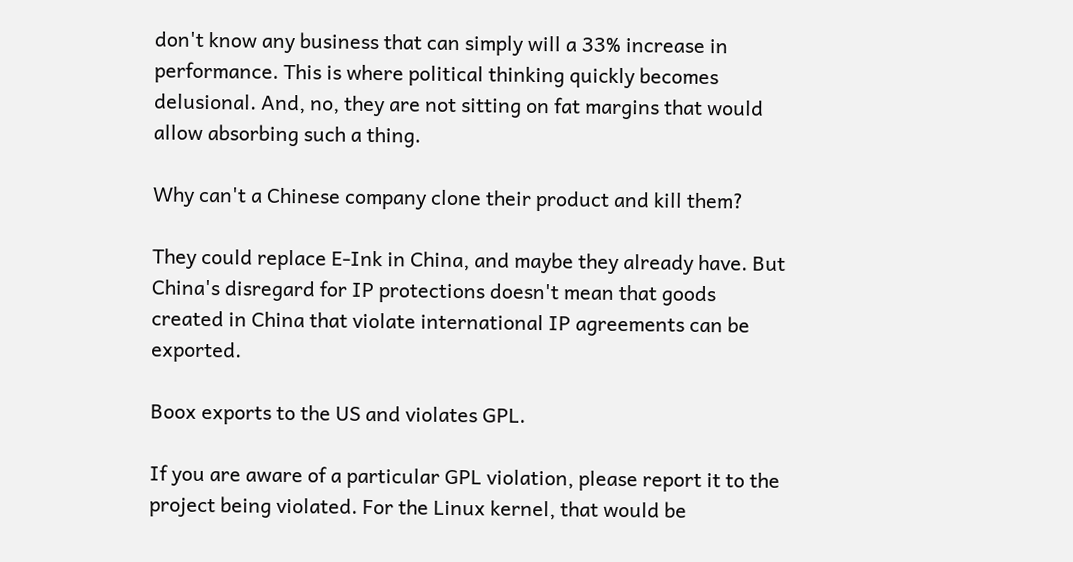don't know any business that can simply will a 33% increase in performance. This is where political thinking quickly becomes delusional. And, no, they are not sitting on fat margins that would allow absorbing such a thing.

Why can't a Chinese company clone their product and kill them?

They could replace E-Ink in China, and maybe they already have. But China's disregard for IP protections doesn't mean that goods created in China that violate international IP agreements can be exported.

Boox exports to the US and violates GPL.

If you are aware of a particular GPL violation, please report it to the project being violated. For the Linux kernel, that would be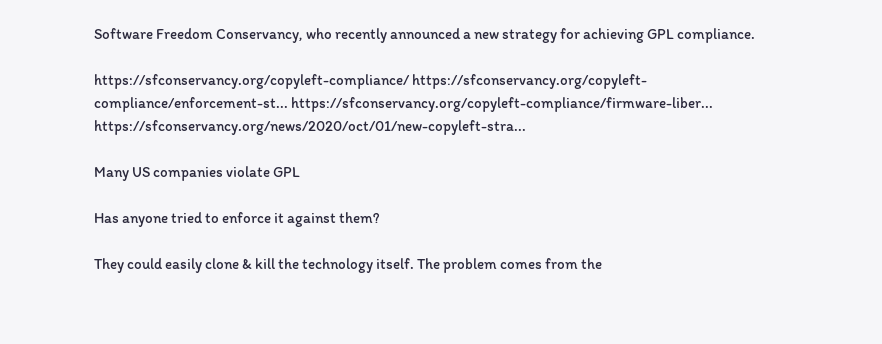Software Freedom Conservancy, who recently announced a new strategy for achieving GPL compliance.

https://sfconservancy.org/copyleft-compliance/ https://sfconservancy.org/copyleft-compliance/enforcement-st... https://sfconservancy.org/copyleft-compliance/firmware-liber... https://sfconservancy.org/news/2020/oct/01/new-copyleft-stra...

Many US companies violate GPL

Has anyone tried to enforce it against them?

They could easily clone & kill the technology itself. The problem comes from the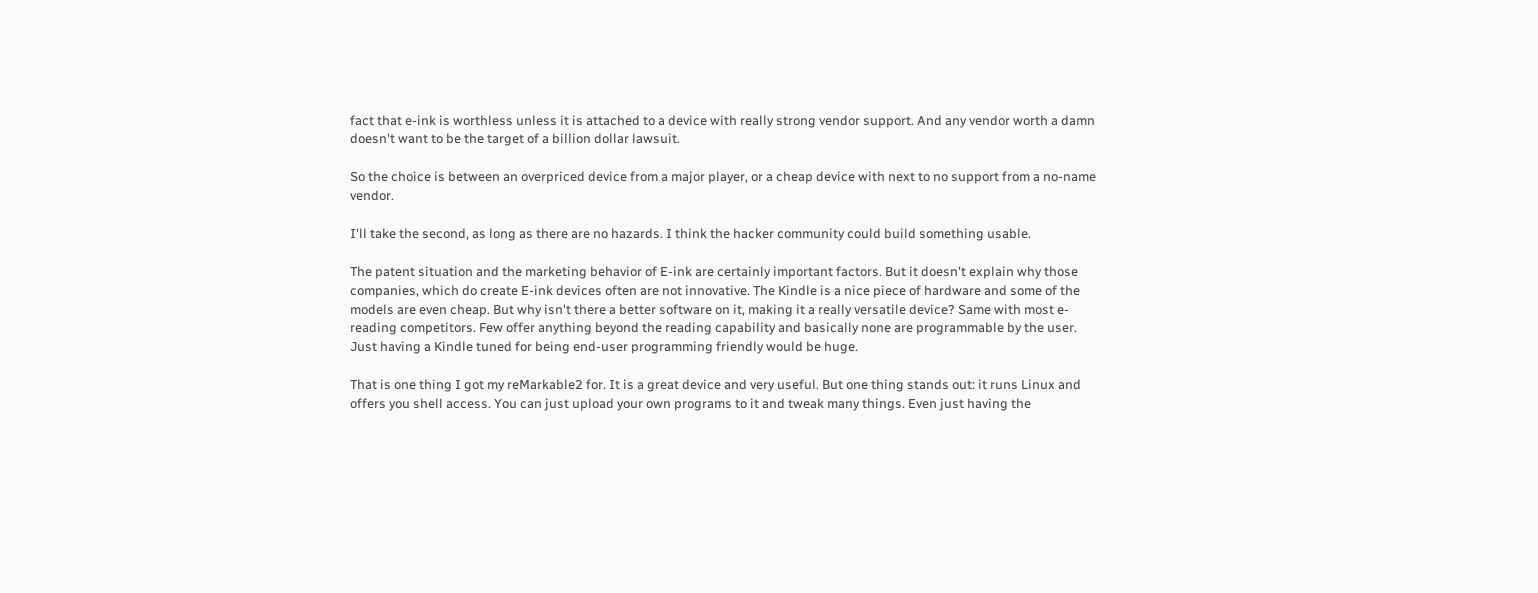fact that e-ink is worthless unless it is attached to a device with really strong vendor support. And any vendor worth a damn doesn't want to be the target of a billion dollar lawsuit.

So the choice is between an overpriced device from a major player, or a cheap device with next to no support from a no-name vendor.

I'll take the second, as long as there are no hazards. I think the hacker community could build something usable.

The patent situation and the marketing behavior of E-ink are certainly important factors. But it doesn't explain why those companies, which do create E-ink devices often are not innovative. The Kindle is a nice piece of hardware and some of the models are even cheap. But why isn't there a better software on it, making it a really versatile device? Same with most e-reading competitors. Few offer anything beyond the reading capability and basically none are programmable by the user. Just having a Kindle tuned for being end-user programming friendly would be huge.

That is one thing I got my reMarkable2 for. It is a great device and very useful. But one thing stands out: it runs Linux and offers you shell access. You can just upload your own programs to it and tweak many things. Even just having the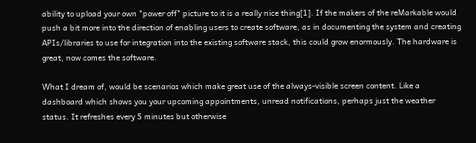ability to upload your own "power off" picture to it is a really nice thing[1]. If the makers of the reMarkable would push a bit more into the direction of enabling users to create software, as in documenting the system and creating APIs/libraries to use for integration into the existing software stack, this could grow enormously. The hardware is great, now comes the software.

What I dream of, would be scenarios which make great use of the always-visible screen content. Like a dashboard which shows you your upcoming appointments, unread notifications, perhaps just the weather status. It refreshes every 5 minutes but otherwise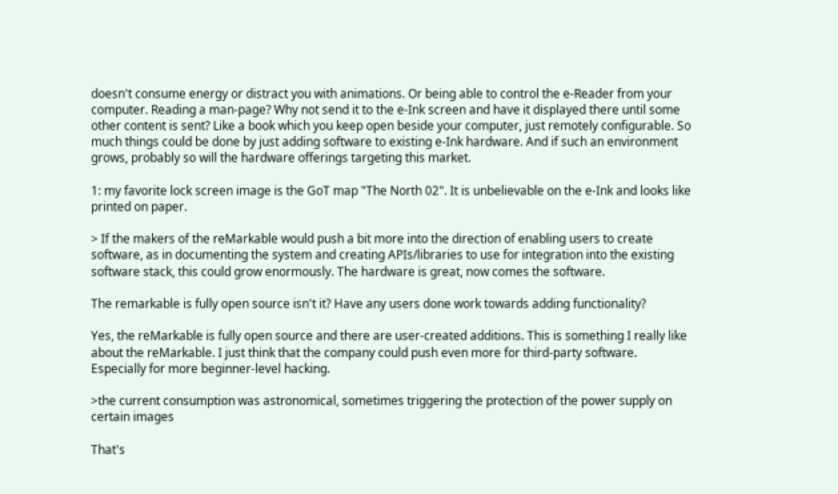doesn't consume energy or distract you with animations. Or being able to control the e-Reader from your computer. Reading a man-page? Why not send it to the e-Ink screen and have it displayed there until some other content is sent? Like a book which you keep open beside your computer, just remotely configurable. So much things could be done by just adding software to existing e-Ink hardware. And if such an environment grows, probably so will the hardware offerings targeting this market.

1: my favorite lock screen image is the GoT map "The North 02". It is unbelievable on the e-Ink and looks like printed on paper.

> If the makers of the reMarkable would push a bit more into the direction of enabling users to create software, as in documenting the system and creating APIs/libraries to use for integration into the existing software stack, this could grow enormously. The hardware is great, now comes the software.

The remarkable is fully open source isn't it? Have any users done work towards adding functionality?

Yes, the reMarkable is fully open source and there are user-created additions. This is something I really like about the reMarkable. I just think that the company could push even more for third-party software. Especially for more beginner-level hacking.

>the current consumption was astronomical, sometimes triggering the protection of the power supply on certain images

That's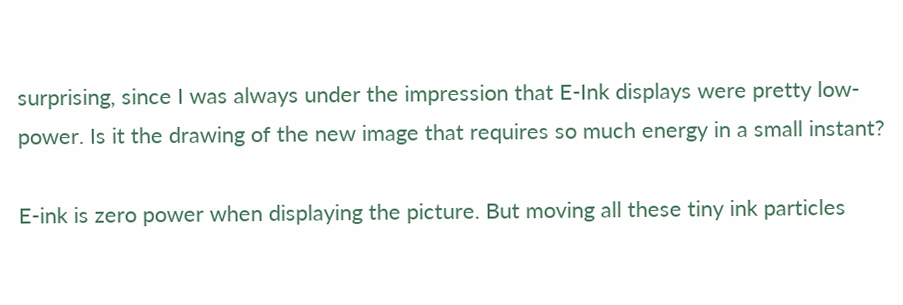surprising, since I was always under the impression that E-Ink displays were pretty low-power. Is it the drawing of the new image that requires so much energy in a small instant?

E-ink is zero power when displaying the picture. But moving all these tiny ink particles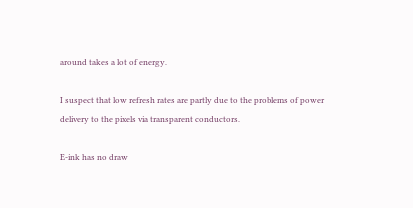around takes a lot of energy.

I suspect that low refresh rates are partly due to the problems of power delivery to the pixels via transparent conductors.

E-ink has no draw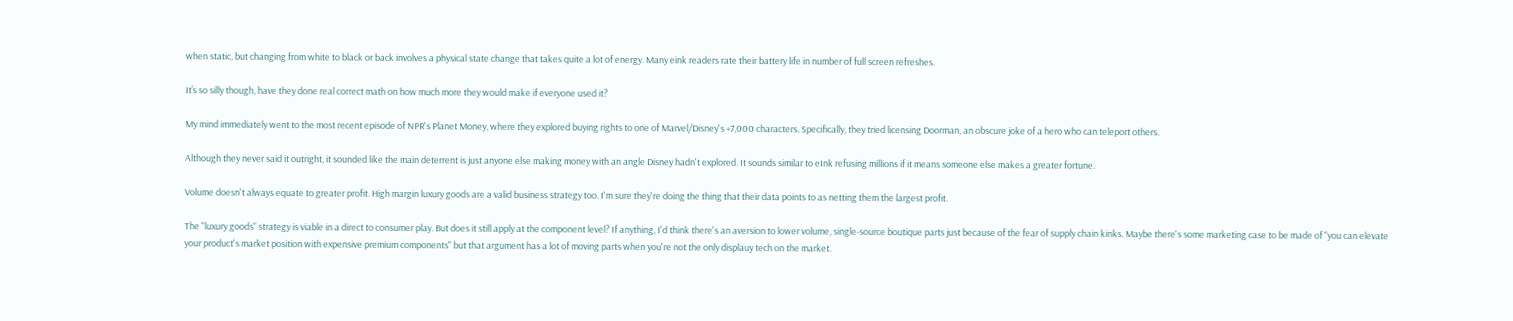when static, but changing from white to black or back involves a physical state change that takes quite a lot of energy. Many eink readers rate their battery life in number of full screen refreshes.

It’s so silly though, have they done real correct math on how much more they would make if everyone used it?

My mind immediately went to the most recent episode of NPR's Planet Money, where they explored buying rights to one of Marvel/Disney's +7,000 characters. Specifically, they tried licensing Doorman, an obscure joke of a hero who can teleport others.

Although they never said it outright, it sounded like the main deterrent is just anyone else making money with an angle Disney hadn't explored. It sounds similar to eInk refusing millions if it means someone else makes a greater fortune.

Volume doesn't always equate to greater profit. High margin luxury goods are a valid business strategy too. I'm sure they're doing the thing that their data points to as netting them the largest profit.

The "luxury goods" strategy is viable in a direct to consumer play. But does it still apply at the component level? If anything, I'd think there's an aversion to lower volume, single-source boutique parts just because of the fear of supply chain kinks. Maybe there's some marketing case to be made of "you can elevate your product's market position with expensive premium components" but that argument has a lot of moving parts when you're not the only displauy tech on the market.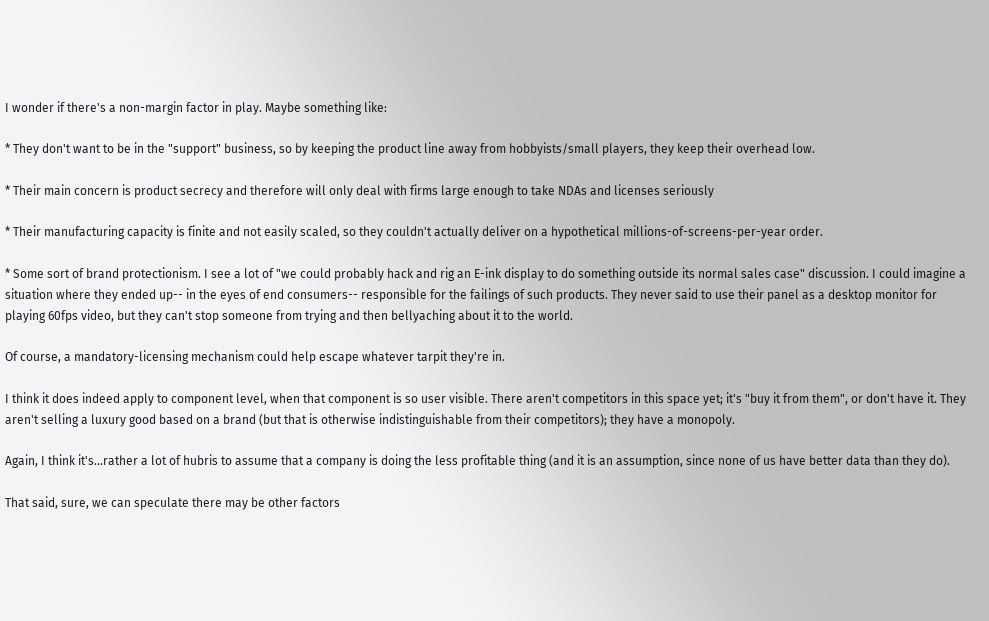I wonder if there's a non-margin factor in play. Maybe something like:

* They don't want to be in the "support" business, so by keeping the product line away from hobbyists/small players, they keep their overhead low.

* Their main concern is product secrecy and therefore will only deal with firms large enough to take NDAs and licenses seriously

* Their manufacturing capacity is finite and not easily scaled, so they couldn't actually deliver on a hypothetical millions-of-screens-per-year order.

* Some sort of brand protectionism. I see a lot of "we could probably hack and rig an E-ink display to do something outside its normal sales case" discussion. I could imagine a situation where they ended up-- in the eyes of end consumers-- responsible for the failings of such products. They never said to use their panel as a desktop monitor for playing 60fps video, but they can't stop someone from trying and then bellyaching about it to the world.

Of course, a mandatory-licensing mechanism could help escape whatever tarpit they're in.

I think it does indeed apply to component level, when that component is so user visible. There aren't competitors in this space yet; it's "buy it from them", or don't have it. They aren't selling a luxury good based on a brand (but that is otherwise indistinguishable from their competitors); they have a monopoly.

Again, I think it's...rather a lot of hubris to assume that a company is doing the less profitable thing (and it is an assumption, since none of us have better data than they do).

That said, sure, we can speculate there may be other factors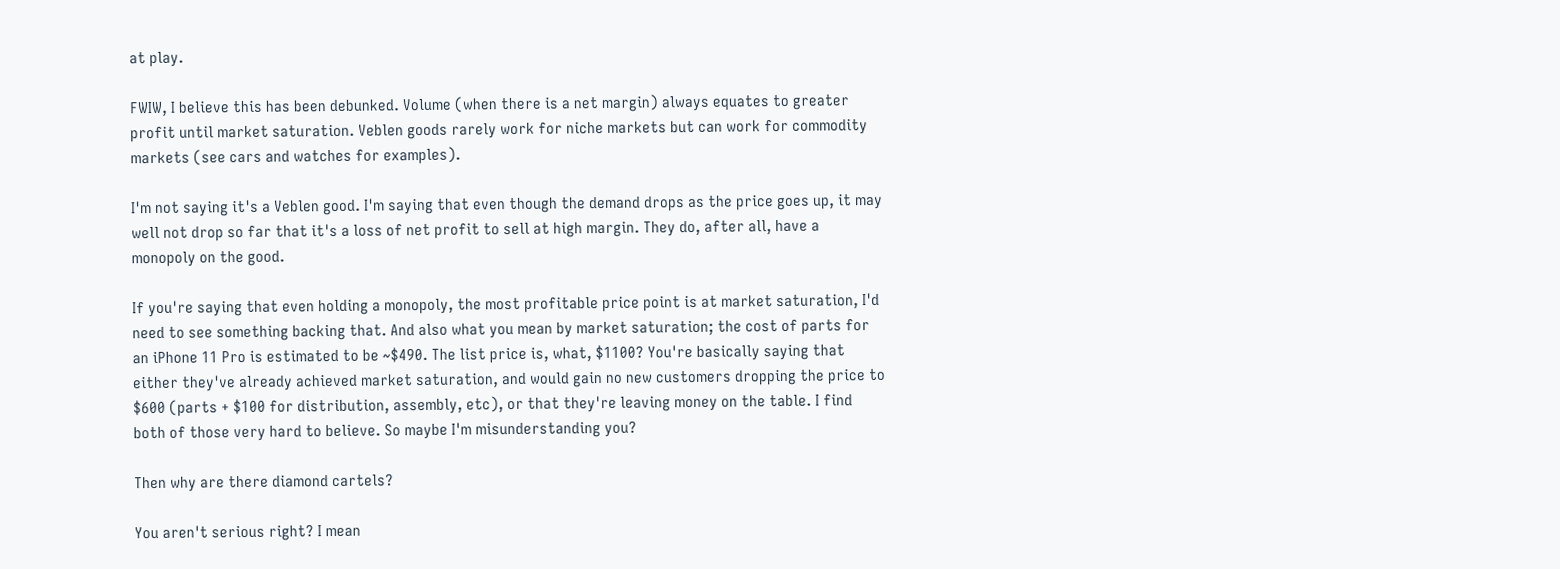at play.

FWIW, I believe this has been debunked. Volume (when there is a net margin) always equates to greater profit until market saturation. Veblen goods rarely work for niche markets but can work for commodity markets (see cars and watches for examples).

I'm not saying it's a Veblen good. I'm saying that even though the demand drops as the price goes up, it may well not drop so far that it's a loss of net profit to sell at high margin. They do, after all, have a monopoly on the good.

If you're saying that even holding a monopoly, the most profitable price point is at market saturation, I'd need to see something backing that. And also what you mean by market saturation; the cost of parts for an iPhone 11 Pro is estimated to be ~$490. The list price is, what, $1100? You're basically saying that either they've already achieved market saturation, and would gain no new customers dropping the price to $600 (parts + $100 for distribution, assembly, etc), or that they're leaving money on the table. I find both of those very hard to believe. So maybe I'm misunderstanding you?

Then why are there diamond cartels?

You aren't serious right? I mean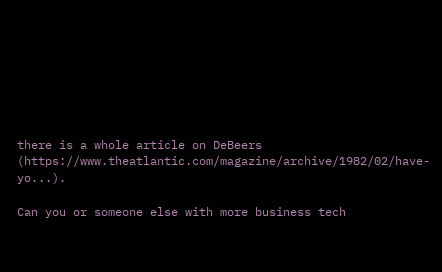there is a whole article on DeBeers (https://www.theatlantic.com/magazine/archive/1982/02/have-yo...).

Can you or someone else with more business tech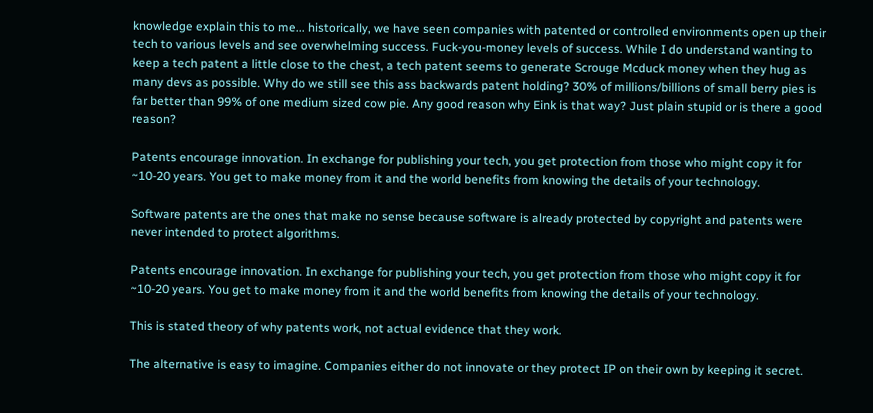knowledge explain this to me... historically, we have seen companies with patented or controlled environments open up their tech to various levels and see overwhelming success. Fuck-you-money levels of success. While I do understand wanting to keep a tech patent a little close to the chest, a tech patent seems to generate Scrouge Mcduck money when they hug as many devs as possible. Why do we still see this ass backwards patent holding? 30% of millions/billions of small berry pies is far better than 99% of one medium sized cow pie. Any good reason why Eink is that way? Just plain stupid or is there a good reason?

Patents encourage innovation. In exchange for publishing your tech, you get protection from those who might copy it for ~10-20 years. You get to make money from it and the world benefits from knowing the details of your technology.

Software patents are the ones that make no sense because software is already protected by copyright and patents were never intended to protect algorithms.

Patents encourage innovation. In exchange for publishing your tech, you get protection from those who might copy it for ~10-20 years. You get to make money from it and the world benefits from knowing the details of your technology.

This is stated theory of why patents work, not actual evidence that they work.

The alternative is easy to imagine. Companies either do not innovate or they protect IP on their own by keeping it secret.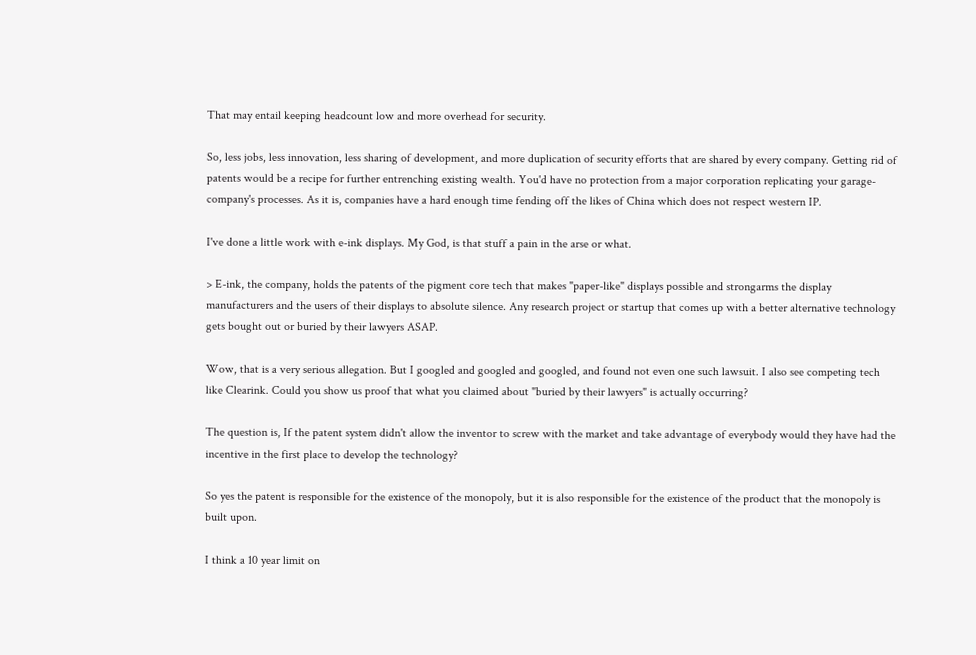That may entail keeping headcount low and more overhead for security.

So, less jobs, less innovation, less sharing of development, and more duplication of security efforts that are shared by every company. Getting rid of patents would be a recipe for further entrenching existing wealth. You'd have no protection from a major corporation replicating your garage-company's processes. As it is, companies have a hard enough time fending off the likes of China which does not respect western IP.

I've done a little work with e-ink displays. My God, is that stuff a pain in the arse or what.

> E-ink, the company, holds the patents of the pigment core tech that makes "paper-like" displays possible and strongarms the display manufacturers and the users of their displays to absolute silence. Any research project or startup that comes up with a better alternative technology gets bought out or buried by their lawyers ASAP.

Wow, that is a very serious allegation. But I googled and googled and googled, and found not even one such lawsuit. I also see competing tech like Clearink. Could you show us proof that what you claimed about "buried by their lawyers" is actually occurring?

The question is, If the patent system didn't allow the inventor to screw with the market and take advantage of everybody would they have had the incentive in the first place to develop the technology?

So yes the patent is responsible for the existence of the monopoly, but it is also responsible for the existence of the product that the monopoly is built upon.

I think a 10 year limit on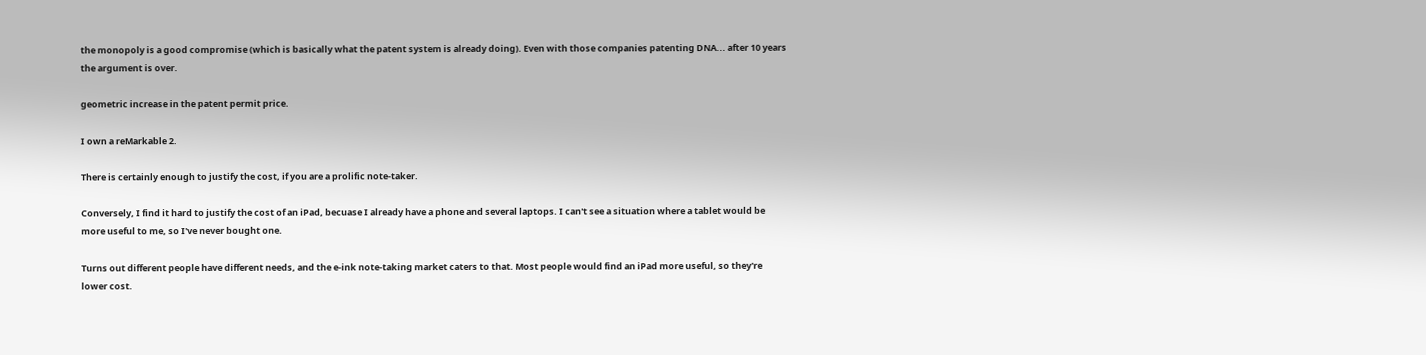the monopoly is a good compromise (which is basically what the patent system is already doing). Even with those companies patenting DNA... after 10 years the argument is over.

geometric increase in the patent permit price.

I own a reMarkable 2.

There is certainly enough to justify the cost, if you are a prolific note-taker.

Conversely, I find it hard to justify the cost of an iPad, becuase I already have a phone and several laptops. I can't see a situation where a tablet would be more useful to me, so I've never bought one.

Turns out different people have different needs, and the e-ink note-taking market caters to that. Most people would find an iPad more useful, so they're lower cost.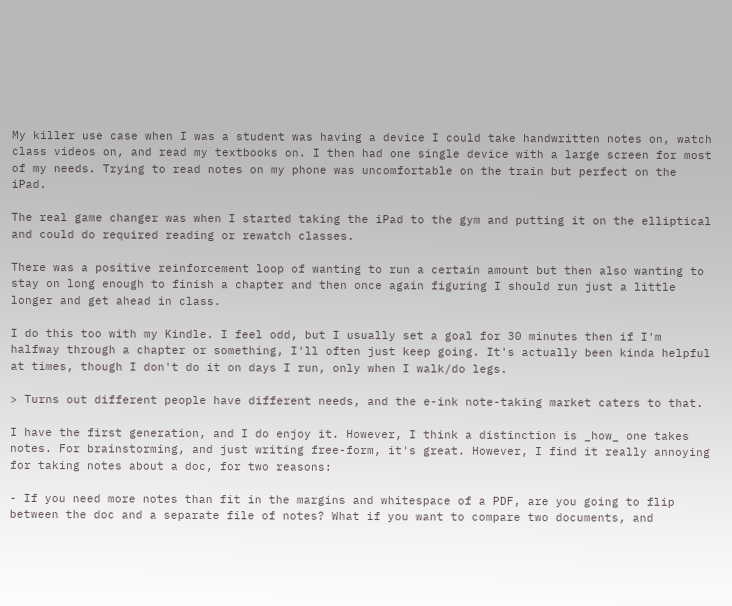My killer use case when I was a student was having a device I could take handwritten notes on, watch class videos on, and read my textbooks on. I then had one single device with a large screen for most of my needs. Trying to read notes on my phone was uncomfortable on the train but perfect on the iPad.

The real game changer was when I started taking the iPad to the gym and putting it on the elliptical and could do required reading or rewatch classes.

There was a positive reinforcement loop of wanting to run a certain amount but then also wanting to stay on long enough to finish a chapter and then once again figuring I should run just a little longer and get ahead in class.

I do this too with my Kindle. I feel odd, but I usually set a goal for 30 minutes then if I'm halfway through a chapter or something, I'll often just keep going. It's actually been kinda helpful at times, though I don't do it on days I run, only when I walk/do legs.

> Turns out different people have different needs, and the e-ink note-taking market caters to that.

I have the first generation, and I do enjoy it. However, I think a distinction is _how_ one takes notes. For brainstorming, and just writing free-form, it's great. However, I find it really annoying for taking notes about a doc, for two reasons:

- If you need more notes than fit in the margins and whitespace of a PDF, are you going to flip between the doc and a separate file of notes? What if you want to compare two documents, and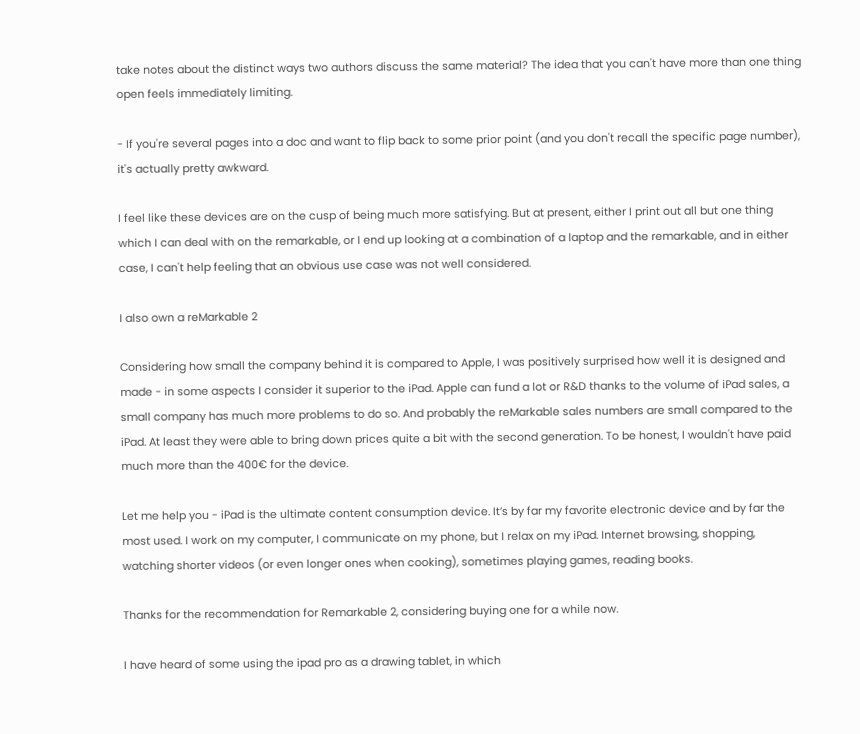take notes about the distinct ways two authors discuss the same material? The idea that you can't have more than one thing open feels immediately limiting.

- If you're several pages into a doc and want to flip back to some prior point (and you don't recall the specific page number), it's actually pretty awkward.

I feel like these devices are on the cusp of being much more satisfying. But at present, either I print out all but one thing which I can deal with on the remarkable, or I end up looking at a combination of a laptop and the remarkable, and in either case, I can't help feeling that an obvious use case was not well considered.

I also own a reMarkable 2

Considering how small the company behind it is compared to Apple, I was positively surprised how well it is designed and made - in some aspects I consider it superior to the iPad. Apple can fund a lot or R&D thanks to the volume of iPad sales, a small company has much more problems to do so. And probably the reMarkable sales numbers are small compared to the iPad. At least they were able to bring down prices quite a bit with the second generation. To be honest, I wouldn't have paid much more than the 400€ for the device.

Let me help you - iPad is the ultimate content consumption device. It’s by far my favorite electronic device and by far the most used. I work on my computer, I communicate on my phone, but I relax on my iPad. Internet browsing, shopping, watching shorter videos (or even longer ones when cooking), sometimes playing games, reading books.

Thanks for the recommendation for Remarkable 2, considering buying one for a while now.

I have heard of some using the ipad pro as a drawing tablet, in which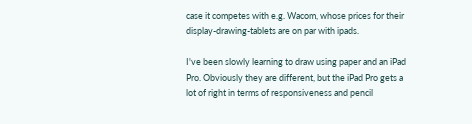case it competes with e.g. Wacom, whose prices for their display-drawing-tablets are on par with ipads.

I've been slowly learning to draw using paper and an iPad Pro. Obviously they are different, but the iPad Pro gets a lot of right in terms of responsiveness and pencil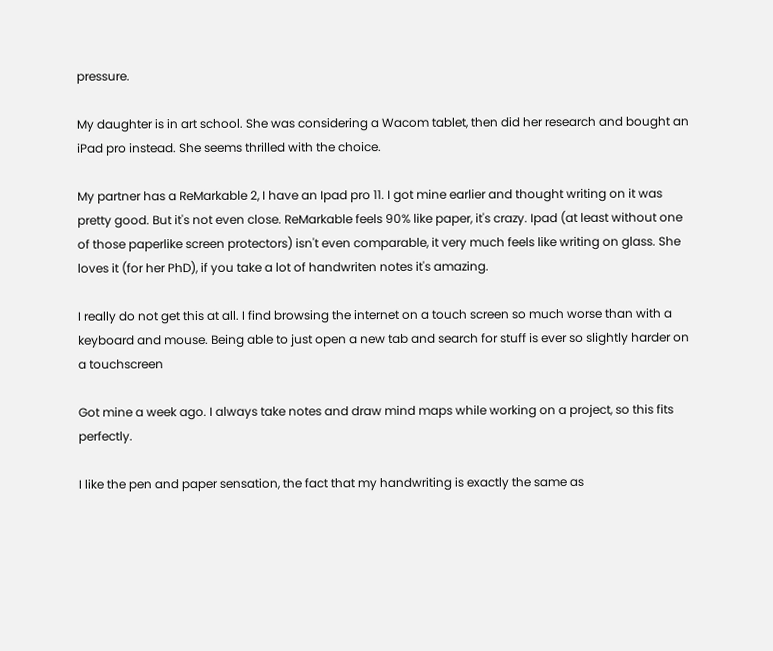pressure.

My daughter is in art school. She was considering a Wacom tablet, then did her research and bought an iPad pro instead. She seems thrilled with the choice.

My partner has a ReMarkable 2, I have an Ipad pro 11. I got mine earlier and thought writing on it was pretty good. But it's not even close. ReMarkable feels 90% like paper, it's crazy. Ipad (at least without one of those paperlike screen protectors) isn't even comparable, it very much feels like writing on glass. She loves it (for her PhD), if you take a lot of handwriten notes it's amazing.

I really do not get this at all. I find browsing the internet on a touch screen so much worse than with a keyboard and mouse. Being able to just open a new tab and search for stuff is ever so slightly harder on a touchscreen

Got mine a week ago. I always take notes and draw mind maps while working on a project, so this fits perfectly.

I like the pen and paper sensation, the fact that my handwriting is exactly the same as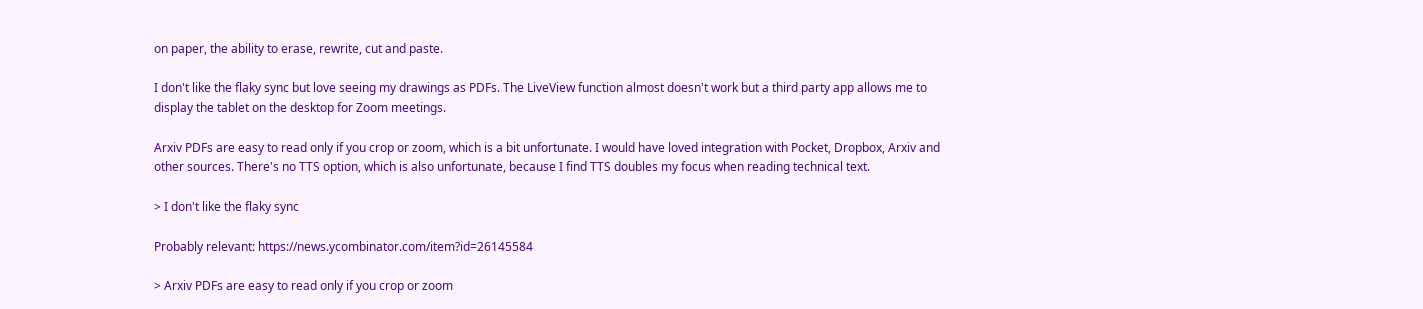on paper, the ability to erase, rewrite, cut and paste.

I don't like the flaky sync but love seeing my drawings as PDFs. The LiveView function almost doesn't work but a third party app allows me to display the tablet on the desktop for Zoom meetings.

Arxiv PDFs are easy to read only if you crop or zoom, which is a bit unfortunate. I would have loved integration with Pocket, Dropbox, Arxiv and other sources. There's no TTS option, which is also unfortunate, because I find TTS doubles my focus when reading technical text.

> I don't like the flaky sync

Probably relevant: https://news.ycombinator.com/item?id=26145584

> Arxiv PDFs are easy to read only if you crop or zoom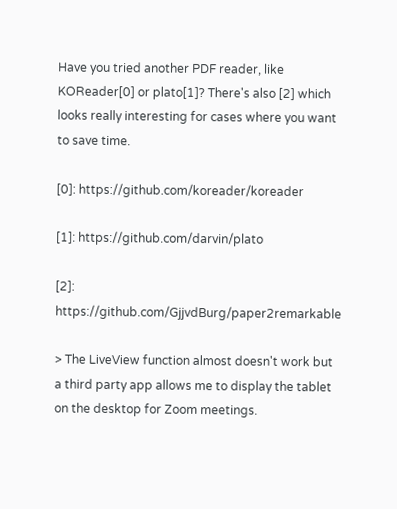Have you tried another PDF reader, like KOReader[0] or plato[1]? There's also [2] which looks really interesting for cases where you want to save time.

[0]: https://github.com/koreader/koreader

[1]: https://github.com/darvin/plato

[2]: https://github.com/GjjvdBurg/paper2remarkable

> The LiveView function almost doesn't work but a third party app allows me to display the tablet on the desktop for Zoom meetings.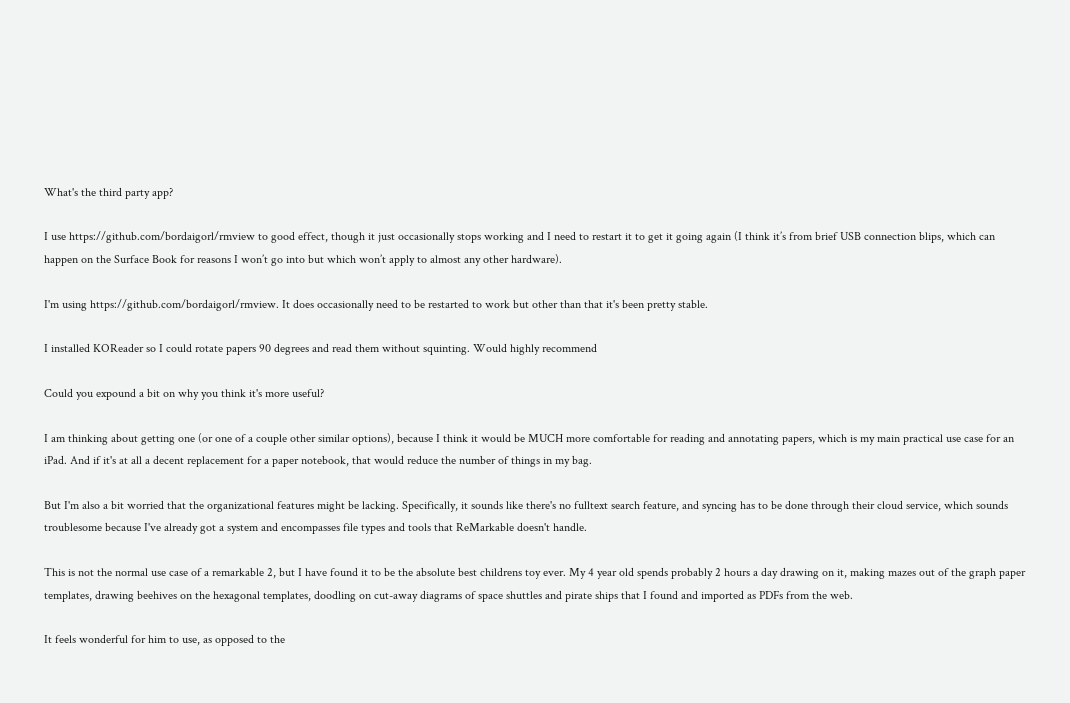What's the third party app?

I use https://github.com/bordaigorl/rmview to good effect, though it just occasionally stops working and I need to restart it to get it going again (I think it’s from brief USB connection blips, which can happen on the Surface Book for reasons I won’t go into but which won’t apply to almost any other hardware).

I'm using https://github.com/bordaigorl/rmview. It does occasionally need to be restarted to work but other than that it's been pretty stable.

I installed KOReader so I could rotate papers 90 degrees and read them without squinting. Would highly recommend

Could you expound a bit on why you think it's more useful?

I am thinking about getting one (or one of a couple other similar options), because I think it would be MUCH more comfortable for reading and annotating papers, which is my main practical use case for an iPad. And if it's at all a decent replacement for a paper notebook, that would reduce the number of things in my bag.

But I'm also a bit worried that the organizational features might be lacking. Specifically, it sounds like there's no fulltext search feature, and syncing has to be done through their cloud service, which sounds troublesome because I've already got a system and encompasses file types and tools that ReMarkable doesn't handle.

This is not the normal use case of a remarkable 2, but I have found it to be the absolute best childrens toy ever. My 4 year old spends probably 2 hours a day drawing on it, making mazes out of the graph paper templates, drawing beehives on the hexagonal templates, doodling on cut-away diagrams of space shuttles and pirate ships that I found and imported as PDFs from the web.

It feels wonderful for him to use, as opposed to the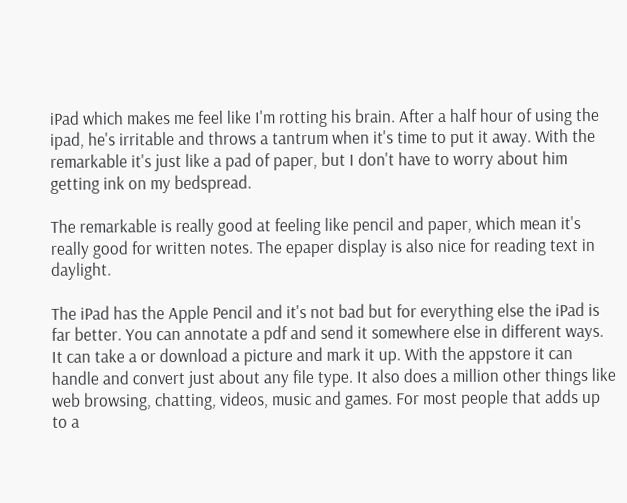iPad which makes me feel like I'm rotting his brain. After a half hour of using the ipad, he's irritable and throws a tantrum when it's time to put it away. With the remarkable it's just like a pad of paper, but I don't have to worry about him getting ink on my bedspread.

The remarkable is really good at feeling like pencil and paper, which mean it's really good for written notes. The epaper display is also nice for reading text in daylight.

The iPad has the Apple Pencil and it's not bad but for everything else the iPad is far better. You can annotate a pdf and send it somewhere else in different ways. It can take a or download a picture and mark it up. With the appstore it can handle and convert just about any file type. It also does a million other things like web browsing, chatting, videos, music and games. For most people that adds up to a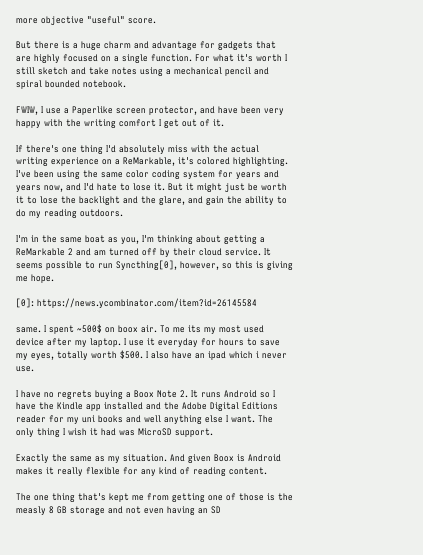more objective "useful" score.

But there is a huge charm and advantage for gadgets that are highly focused on a single function. For what it's worth I still sketch and take notes using a mechanical pencil and spiral bounded notebook.

FWIW, I use a Paperlike screen protector, and have been very happy with the writing comfort I get out of it.

If there's one thing I'd absolutely miss with the actual writing experience on a ReMarkable, it's colored highlighting. I've been using the same color coding system for years and years now, and I'd hate to lose it. But it might just be worth it to lose the backlight and the glare, and gain the ability to do my reading outdoors.

I'm in the same boat as you, I'm thinking about getting a ReMarkable 2 and am turned off by their cloud service. It seems possible to run Syncthing[0], however, so this is giving me hope.

[0]: https://news.ycombinator.com/item?id=26145584

same. I spent ~500$ on boox air. To me its my most used device after my laptop. I use it everyday for hours to save my eyes, totally worth $500. I also have an ipad which i never use.

I have no regrets buying a Boox Note 2. It runs Android so I have the Kindle app installed and the Adobe Digital Editions reader for my uni books and well anything else I want. The only thing I wish it had was MicroSD support.

Exactly the same as my situation. And given Boox is Android makes it really flexible for any kind of reading content.

The one thing that's kept me from getting one of those is the measly 8 GB storage and not even having an SD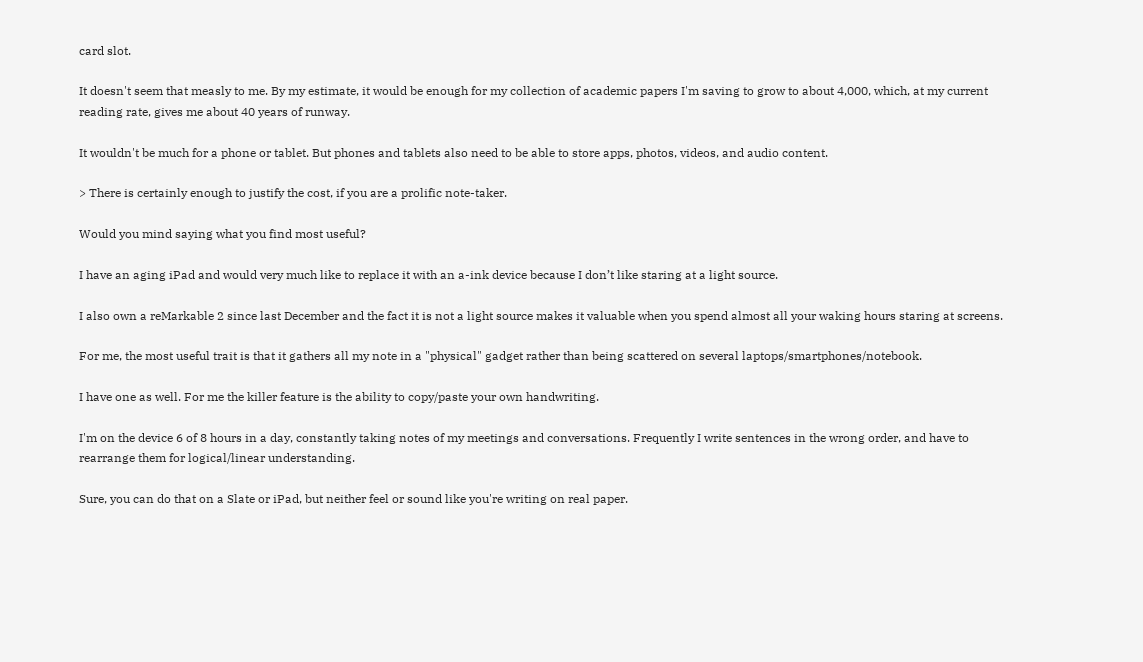card slot.

It doesn't seem that measly to me. By my estimate, it would be enough for my collection of academic papers I'm saving to grow to about 4,000, which, at my current reading rate, gives me about 40 years of runway.

It wouldn't be much for a phone or tablet. But phones and tablets also need to be able to store apps, photos, videos, and audio content.

> There is certainly enough to justify the cost, if you are a prolific note-taker.

Would you mind saying what you find most useful?

I have an aging iPad and would very much like to replace it with an a-ink device because I don’t like staring at a light source.

I also own a reMarkable 2 since last December and the fact it is not a light source makes it valuable when you spend almost all your waking hours staring at screens.

For me, the most useful trait is that it gathers all my note in a "physical" gadget rather than being scattered on several laptops/smartphones/notebook.

I have one as well. For me the killer feature is the ability to copy/paste your own handwriting.

I'm on the device 6 of 8 hours in a day, constantly taking notes of my meetings and conversations. Frequently I write sentences in the wrong order, and have to rearrange them for logical/linear understanding.

Sure, you can do that on a Slate or iPad, but neither feel or sound like you're writing on real paper.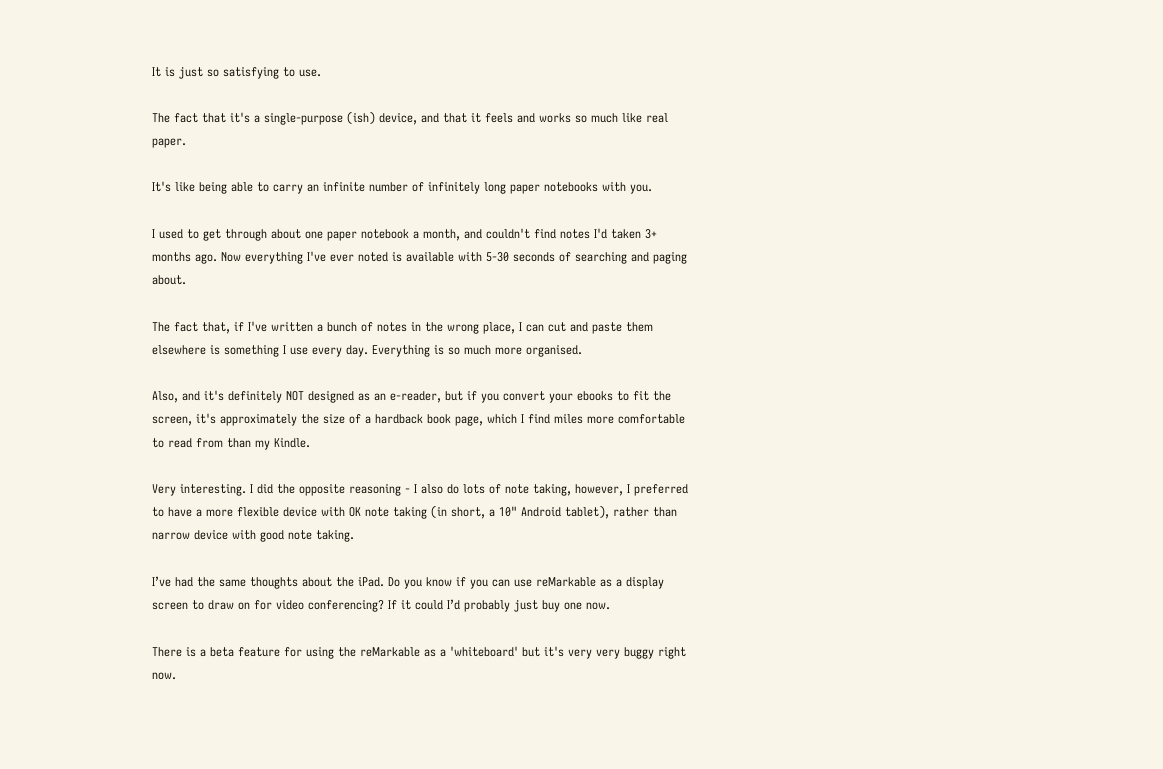It is just so satisfying to use.

The fact that it's a single-purpose (ish) device, and that it feels and works so much like real paper.

It's like being able to carry an infinite number of infinitely long paper notebooks with you.

I used to get through about one paper notebook a month, and couldn't find notes I'd taken 3+ months ago. Now everything I've ever noted is available with 5-30 seconds of searching and paging about.

The fact that, if I've written a bunch of notes in the wrong place, I can cut and paste them elsewhere is something I use every day. Everything is so much more organised.

Also, and it's definitely NOT designed as an e-reader, but if you convert your ebooks to fit the screen, it's approximately the size of a hardback book page, which I find miles more comfortable to read from than my Kindle.

Very interesting. I did the opposite reasoning - I also do lots of note taking, however, I preferred to have a more flexible device with OK note taking (in short, a 10" Android tablet), rather than narrow device with good note taking.

I’ve had the same thoughts about the iPad. Do you know if you can use reMarkable as a display screen to draw on for video conferencing? If it could I’d probably just buy one now.

There is a beta feature for using the reMarkable as a 'whiteboard' but it's very very buggy right now.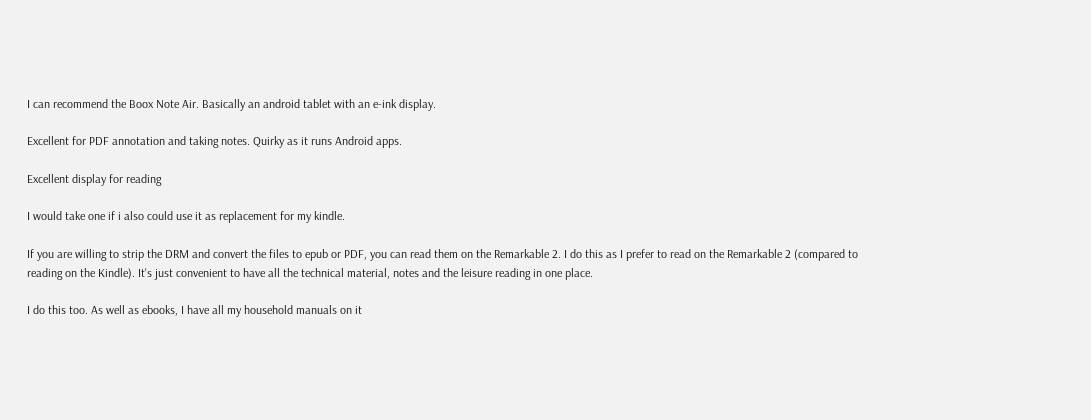I can recommend the Boox Note Air. Basically an android tablet with an e-ink display.

Excellent for PDF annotation and taking notes. Quirky as it runs Android apps.

Excellent display for reading

I would take one if i also could use it as replacement for my kindle.

If you are willing to strip the DRM and convert the files to epub or PDF, you can read them on the Remarkable 2. I do this as I prefer to read on the Remarkable 2 (compared to reading on the Kindle). It's just convenient to have all the technical material, notes and the leisure reading in one place.

I do this too. As well as ebooks, I have all my household manuals on it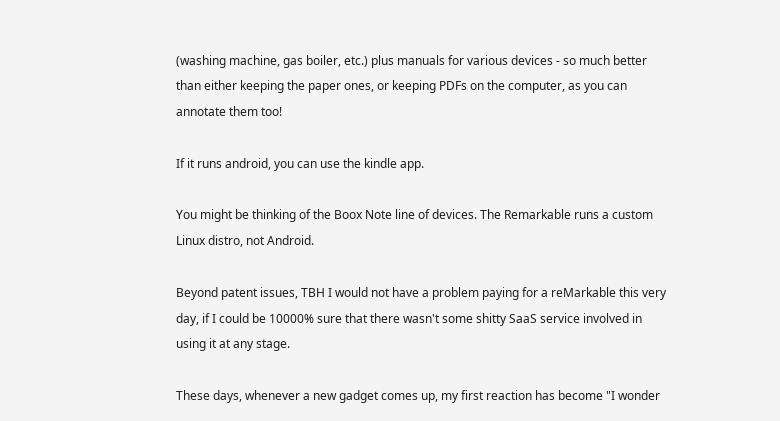(washing machine, gas boiler, etc.) plus manuals for various devices - so much better than either keeping the paper ones, or keeping PDFs on the computer, as you can annotate them too!

If it runs android, you can use the kindle app.

You might be thinking of the Boox Note line of devices. The Remarkable runs a custom Linux distro, not Android.

Beyond patent issues, TBH I would not have a problem paying for a reMarkable this very day, if I could be 10000% sure that there wasn't some shitty SaaS service involved in using it at any stage.

These days, whenever a new gadget comes up, my first reaction has become "I wonder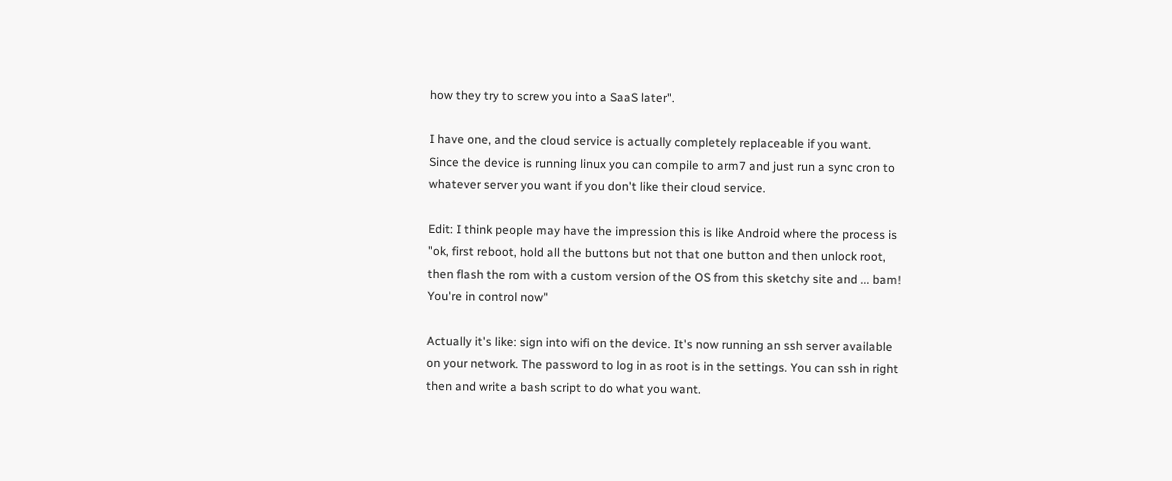how they try to screw you into a SaaS later".

I have one, and the cloud service is actually completely replaceable if you want. Since the device is running linux you can compile to arm7 and just run a sync cron to whatever server you want if you don't like their cloud service.

Edit: I think people may have the impression this is like Android where the process is "ok, first reboot, hold all the buttons but not that one button and then unlock root, then flash the rom with a custom version of the OS from this sketchy site and ... bam! You're in control now"

Actually it's like: sign into wifi on the device. It's now running an ssh server available on your network. The password to log in as root is in the settings. You can ssh in right then and write a bash script to do what you want.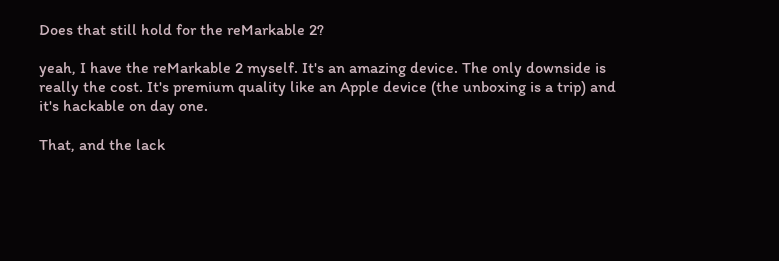Does that still hold for the reMarkable 2?

yeah, I have the reMarkable 2 myself. It's an amazing device. The only downside is really the cost. It's premium quality like an Apple device (the unboxing is a trip) and it's hackable on day one.

That, and the lack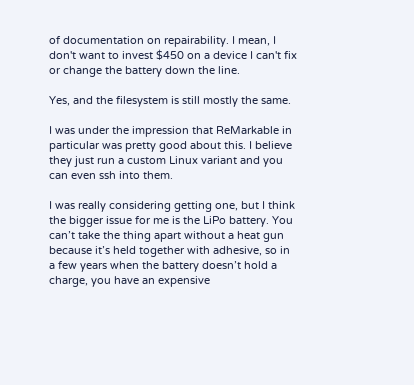of documentation on repairability. I mean, I don't want to invest $450 on a device I can't fix or change the battery down the line.

Yes, and the filesystem is still mostly the same.

I was under the impression that ReMarkable in particular was pretty good about this. I believe they just run a custom Linux variant and you can even ssh into them.

I was really considering getting one, but I think the bigger issue for me is the LiPo battery. You can’t take the thing apart without a heat gun because it’s held together with adhesive, so in a few years when the battery doesn’t hold a charge, you have an expensive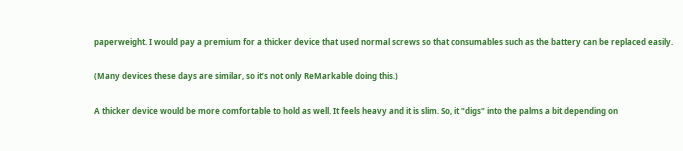paperweight. I would pay a premium for a thicker device that used normal screws so that consumables such as the battery can be replaced easily.

(Many devices these days are similar, so it’s not only ReMarkable doing this.)

A thicker device would be more comfortable to hold as well. It feels heavy and it is slim. So, it "digs" into the palms a bit depending on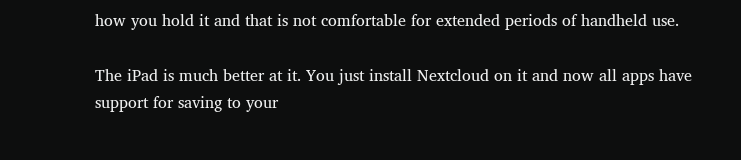how you hold it and that is not comfortable for extended periods of handheld use.

The iPad is much better at it. You just install Nextcloud on it and now all apps have support for saving to your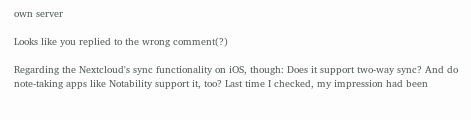own server

Looks like you replied to the wrong comment(?)

Regarding the Nextcloud's sync functionality on iOS, though: Does it support two-way sync? And do note-taking apps like Notability support it, too? Last time I checked, my impression had been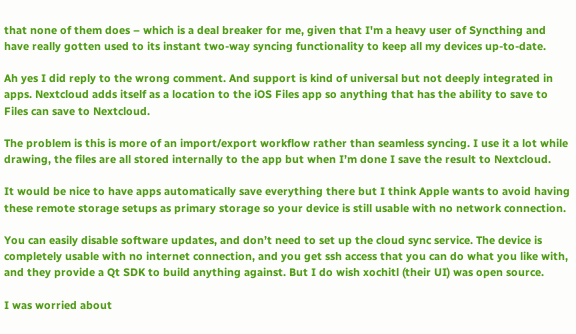that none of them does – which is a deal breaker for me, given that I'm a heavy user of Syncthing and have really gotten used to its instant two-way syncing functionality to keep all my devices up-to-date.

Ah yes I did reply to the wrong comment. And support is kind of universal but not deeply integrated in apps. Nextcloud adds itself as a location to the iOS Files app so anything that has the ability to save to Files can save to Nextcloud.

The problem is this is more of an import/export workflow rather than seamless syncing. I use it a lot while drawing, the files are all stored internally to the app but when I’m done I save the result to Nextcloud.

It would be nice to have apps automatically save everything there but I think Apple wants to avoid having these remote storage setups as primary storage so your device is still usable with no network connection.

You can easily disable software updates, and don’t need to set up the cloud sync service. The device is completely usable with no internet connection, and you get ssh access that you can do what you like with, and they provide a Qt SDK to build anything against. But I do wish xochitl (their UI) was open source.

I was worried about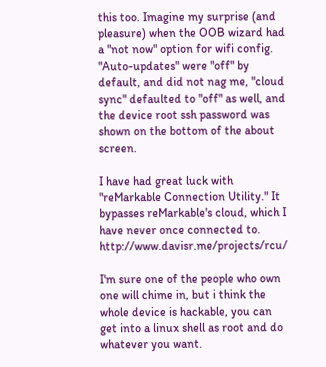this too. Imagine my surprise (and pleasure) when the OOB wizard had a "not now" option for wifi config. "Auto-updates" were "off" by default, and did not nag me, "cloud sync" defaulted to "off" as well, and the device root ssh password was shown on the bottom of the about screen.

I have had great luck with "reMarkable Connection Utility." It bypasses reMarkable's cloud, which I have never once connected to. http://www.davisr.me/projects/rcu/

I'm sure one of the people who own one will chime in, but i think the whole device is hackable, you can get into a linux shell as root and do whatever you want.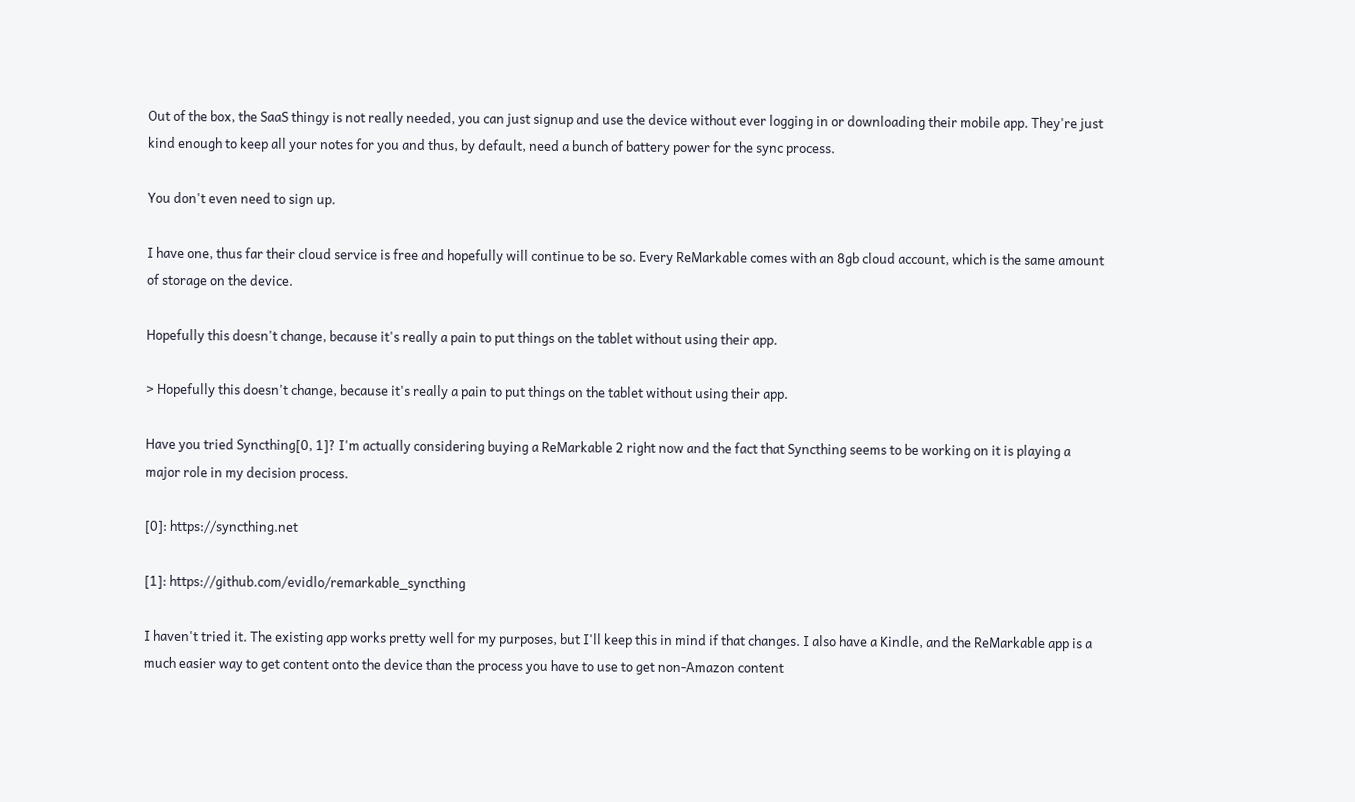Out of the box, the SaaS thingy is not really needed, you can just signup and use the device without ever logging in or downloading their mobile app. They're just kind enough to keep all your notes for you and thus, by default, need a bunch of battery power for the sync process.

You don't even need to sign up.

I have one, thus far their cloud service is free and hopefully will continue to be so. Every ReMarkable comes with an 8gb cloud account, which is the same amount of storage on the device.

Hopefully this doesn't change, because it's really a pain to put things on the tablet without using their app.

> Hopefully this doesn't change, because it's really a pain to put things on the tablet without using their app.

Have you tried Syncthing[0, 1]? I'm actually considering buying a ReMarkable 2 right now and the fact that Syncthing seems to be working on it is playing a major role in my decision process.

[0]: https://syncthing.net

[1]: https://github.com/evidlo/remarkable_syncthing

I haven't tried it. The existing app works pretty well for my purposes, but I'll keep this in mind if that changes. I also have a Kindle, and the ReMarkable app is a much easier way to get content onto the device than the process you have to use to get non-Amazon content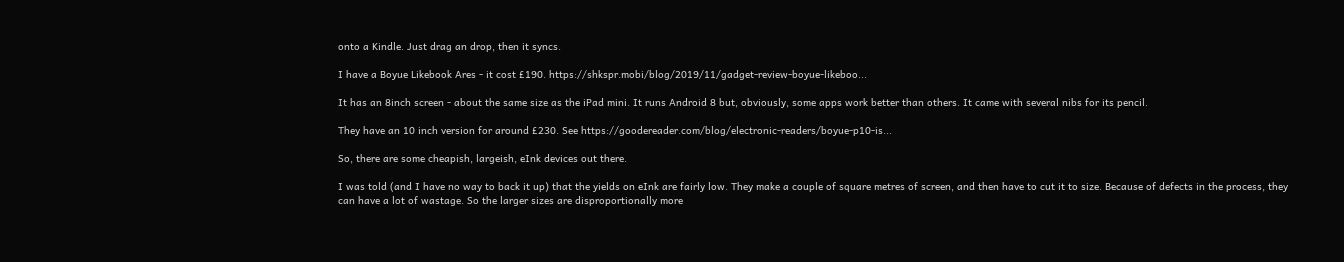onto a Kindle. Just drag an drop, then it syncs.

I have a Boyue Likebook Ares - it cost £190. https://shkspr.mobi/blog/2019/11/gadget-review-boyue-likeboo...

It has an 8inch screen - about the same size as the iPad mini. It runs Android 8 but, obviously, some apps work better than others. It came with several nibs for its pencil.

They have an 10 inch version for around £230. See https://goodereader.com/blog/electronic-readers/boyue-p10-is...

So, there are some cheapish, largeish, eInk devices out there.

I was told (and I have no way to back it up) that the yields on eInk are fairly low. They make a couple of square metres of screen, and then have to cut it to size. Because of defects in the process, they can have a lot of wastage. So the larger sizes are disproportionally more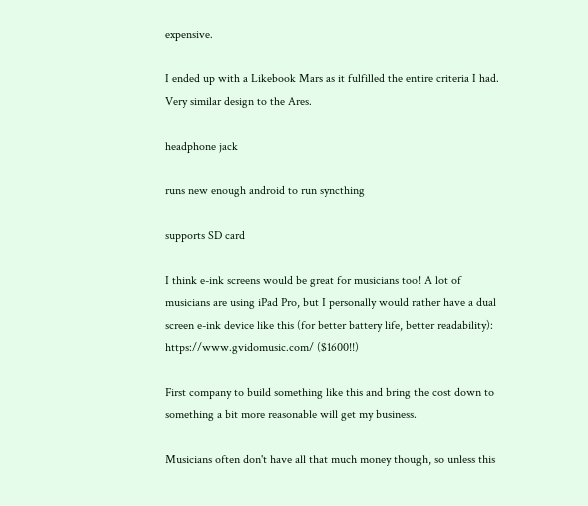expensive.

I ended up with a Likebook Mars as it fulfilled the entire criteria I had. Very similar design to the Ares.

headphone jack

runs new enough android to run syncthing

supports SD card

I think e-ink screens would be great for musicians too! A lot of musicians are using iPad Pro, but I personally would rather have a dual screen e-ink device like this (for better battery life, better readability): https://www.gvidomusic.com/ ($1600!!)

First company to build something like this and bring the cost down to something a bit more reasonable will get my business.

Musicians often don't have all that much money though, so unless this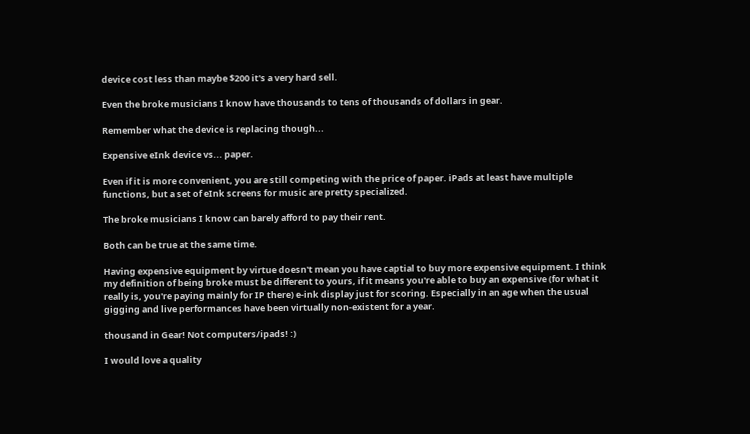device cost less than maybe $200 it's a very hard sell.

Even the broke musicians I know have thousands to tens of thousands of dollars in gear.

Remember what the device is replacing though...

Expensive eInk device vs... paper.

Even if it is more convenient, you are still competing with the price of paper. iPads at least have multiple functions, but a set of eInk screens for music are pretty specialized.

The broke musicians I know can barely afford to pay their rent.

Both can be true at the same time.

Having expensive equipment by virtue doesn't mean you have captial to buy more expensive equipment. I think my definition of being broke must be different to yours, if it means you're able to buy an expensive (for what it really is, you're paying mainly for IP there) e-ink display just for scoring. Especially in an age when the usual gigging and live performances have been virtually non-existent for a year.

thousand in Gear! Not computers/ipads! :)

I would love a quality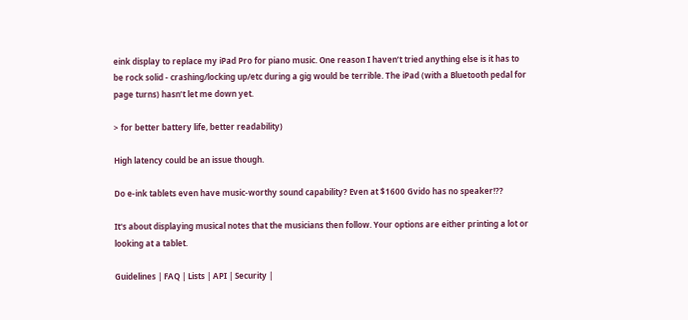eink display to replace my iPad Pro for piano music. One reason I haven’t tried anything else is it has to be rock solid - crashing/locking up/etc during a gig would be terrible. The iPad (with a Bluetooth pedal for page turns) hasn’t let me down yet.

> for better battery life, better readability)

High latency could be an issue though.

Do e-ink tablets even have music-worthy sound capability? Even at $1600 Gvido has no speaker!??

It's about displaying musical notes that the musicians then follow. Your options are either printing a lot or looking at a tablet.

Guidelines | FAQ | Lists | API | Security |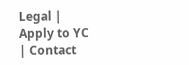Legal | Apply to YC | Contact